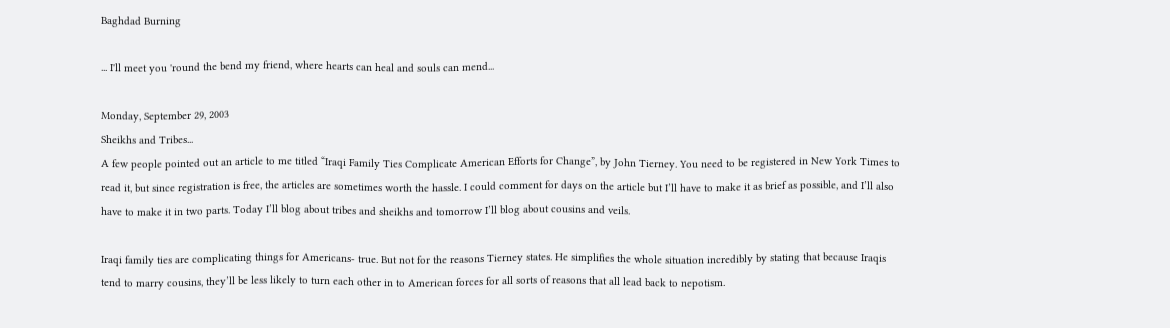Baghdad Burning

... I'll meet you 'round the bend my friend, where hearts can heal and souls can mend...

Monday, September 29, 2003
Sheikhs and Tribes...
A few people pointed out an article to me titled “Iraqi Family Ties Complicate American Efforts for Change”, by John Tierney. You need to be registered in New York Times to read it, but since registration is free, the articles are sometimes worth the hassle. I could comment for days on the article but I’ll have to make it as brief as possible, and I’ll also have to make it in two parts. Today I’ll blog about tribes and sheikhs and tomorrow I’ll blog about cousins and veils.

Iraqi family ties are complicating things for Americans- true. But not for the reasons Tierney states. He simplifies the whole situation incredibly by stating that because Iraqis tend to marry cousins, they’ll be less likely to turn each other in to American forces for all sorts of reasons that all lead back to nepotism.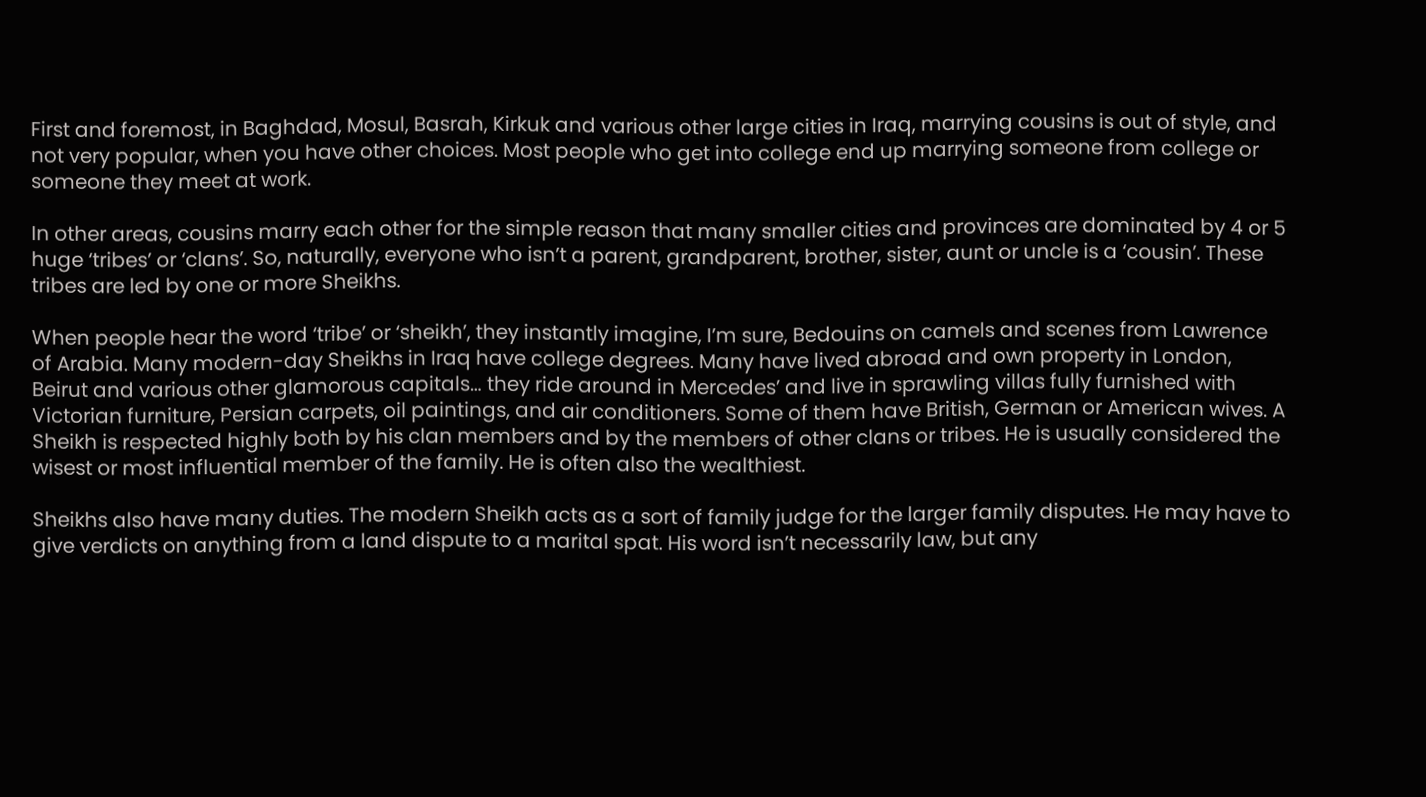First and foremost, in Baghdad, Mosul, Basrah, Kirkuk and various other large cities in Iraq, marrying cousins is out of style, and not very popular, when you have other choices. Most people who get into college end up marrying someone from college or someone they meet at work.

In other areas, cousins marry each other for the simple reason that many smaller cities and provinces are dominated by 4 or 5 huge ‘tribes’ or ‘clans’. So, naturally, everyone who isn’t a parent, grandparent, brother, sister, aunt or uncle is a ‘cousin’. These tribes are led by one or more Sheikhs.

When people hear the word ‘tribe’ or ‘sheikh’, they instantly imagine, I’m sure, Bedouins on camels and scenes from Lawrence of Arabia. Many modern-day Sheikhs in Iraq have college degrees. Many have lived abroad and own property in London, Beirut and various other glamorous capitals… they ride around in Mercedes’ and live in sprawling villas fully furnished with Victorian furniture, Persian carpets, oil paintings, and air conditioners. Some of them have British, German or American wives. A Sheikh is respected highly both by his clan members and by the members of other clans or tribes. He is usually considered the wisest or most influential member of the family. He is often also the wealthiest.

Sheikhs also have many duties. The modern Sheikh acts as a sort of family judge for the larger family disputes. He may have to give verdicts on anything from a land dispute to a marital spat. His word isn’t necessarily law, but any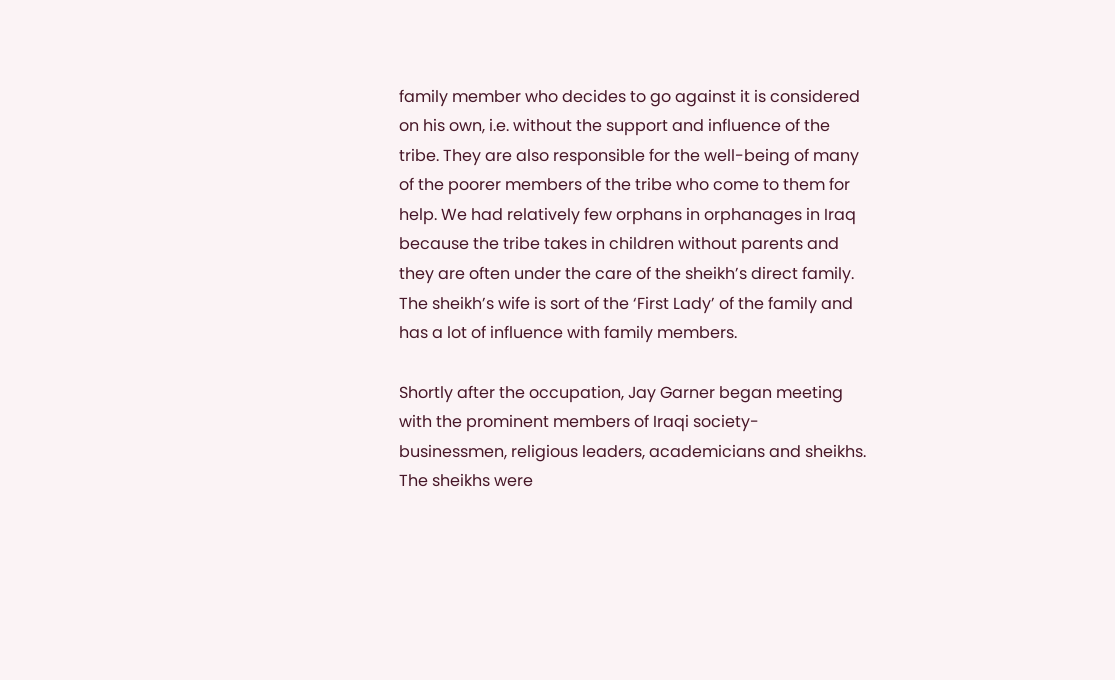family member who decides to go against it is considered on his own, i.e. without the support and influence of the tribe. They are also responsible for the well-being of many of the poorer members of the tribe who come to them for help. We had relatively few orphans in orphanages in Iraq because the tribe takes in children without parents and they are often under the care of the sheikh’s direct family. The sheikh’s wife is sort of the ‘First Lady’ of the family and has a lot of influence with family members.

Shortly after the occupation, Jay Garner began meeting with the prominent members of Iraqi society- businessmen, religious leaders, academicians and sheikhs. The sheikhs were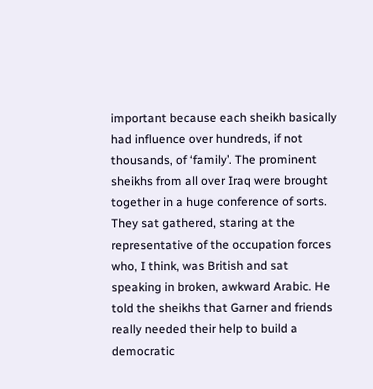important because each sheikh basically had influence over hundreds, if not thousands, of ‘family’. The prominent sheikhs from all over Iraq were brought together in a huge conference of sorts. They sat gathered, staring at the representative of the occupation forces who, I think, was British and sat speaking in broken, awkward Arabic. He told the sheikhs that Garner and friends really needed their help to build a democratic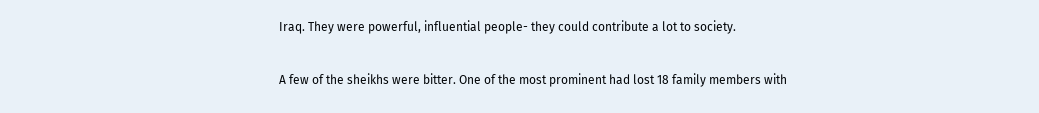Iraq. They were powerful, influential people- they could contribute a lot to society.

A few of the sheikhs were bitter. One of the most prominent had lost 18 family members with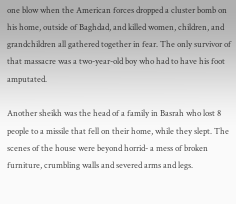one blow when the American forces dropped a cluster bomb on his home, outside of Baghdad, and killed women, children, and grandchildren all gathered together in fear. The only survivor of that massacre was a two-year-old boy who had to have his foot amputated.

Another sheikh was the head of a family in Basrah who lost 8 people to a missile that fell on their home, while they slept. The scenes of the house were beyond horrid- a mess of broken furniture, crumbling walls and severed arms and legs.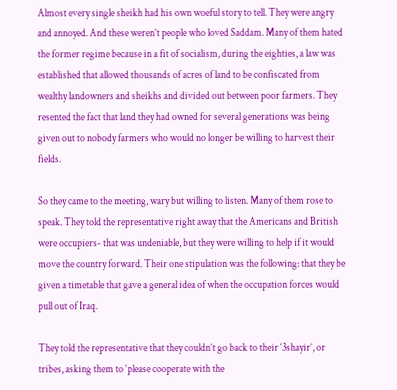Almost every single sheikh had his own woeful story to tell. They were angry and annoyed. And these weren’t people who loved Saddam. Many of them hated the former regime because in a fit of socialism, during the eighties, a law was established that allowed thousands of acres of land to be confiscated from wealthy landowners and sheikhs and divided out between poor farmers. They resented the fact that land they had owned for several generations was being given out to nobody farmers who would no longer be willing to harvest their fields.

So they came to the meeting, wary but willing to listen. Many of them rose to speak. They told the representative right away that the Americans and British were occupiers- that was undeniable, but they were willing to help if it would move the country forward. Their one stipulation was the following: that they be given a timetable that gave a general idea of when the occupation forces would pull out of Iraq.

They told the representative that they couldn’t go back to their ‘3shayir’, or tribes, asking them to ‘please cooperate with the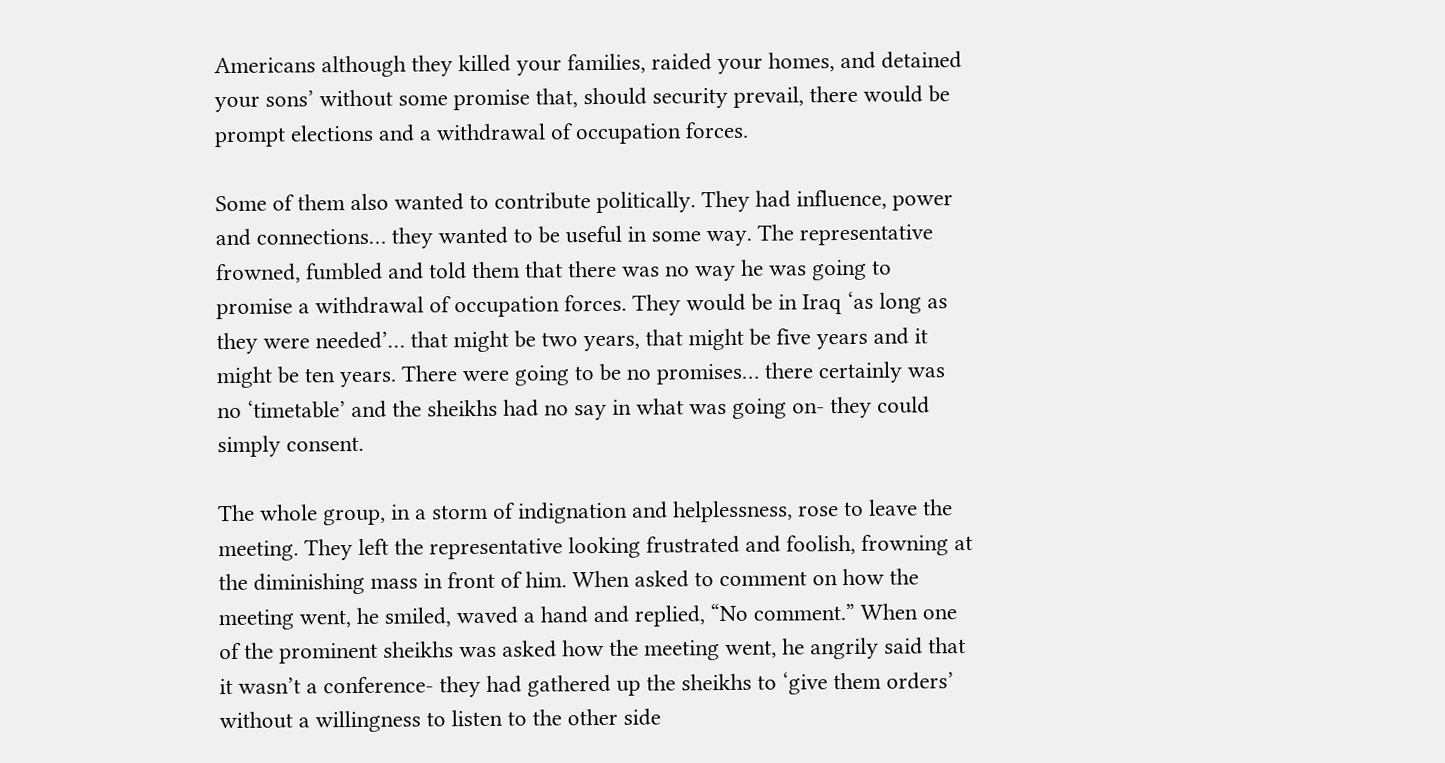Americans although they killed your families, raided your homes, and detained your sons’ without some promise that, should security prevail, there would be prompt elections and a withdrawal of occupation forces.

Some of them also wanted to contribute politically. They had influence, power and connections… they wanted to be useful in some way. The representative frowned, fumbled and told them that there was no way he was going to promise a withdrawal of occupation forces. They would be in Iraq ‘as long as they were needed’… that might be two years, that might be five years and it might be ten years. There were going to be no promises… there certainly was no ‘timetable’ and the sheikhs had no say in what was going on- they could simply consent.

The whole group, in a storm of indignation and helplessness, rose to leave the meeting. They left the representative looking frustrated and foolish, frowning at the diminishing mass in front of him. When asked to comment on how the meeting went, he smiled, waved a hand and replied, “No comment.” When one of the prominent sheikhs was asked how the meeting went, he angrily said that it wasn’t a conference- they had gathered up the sheikhs to ‘give them orders’ without a willingness to listen to the other side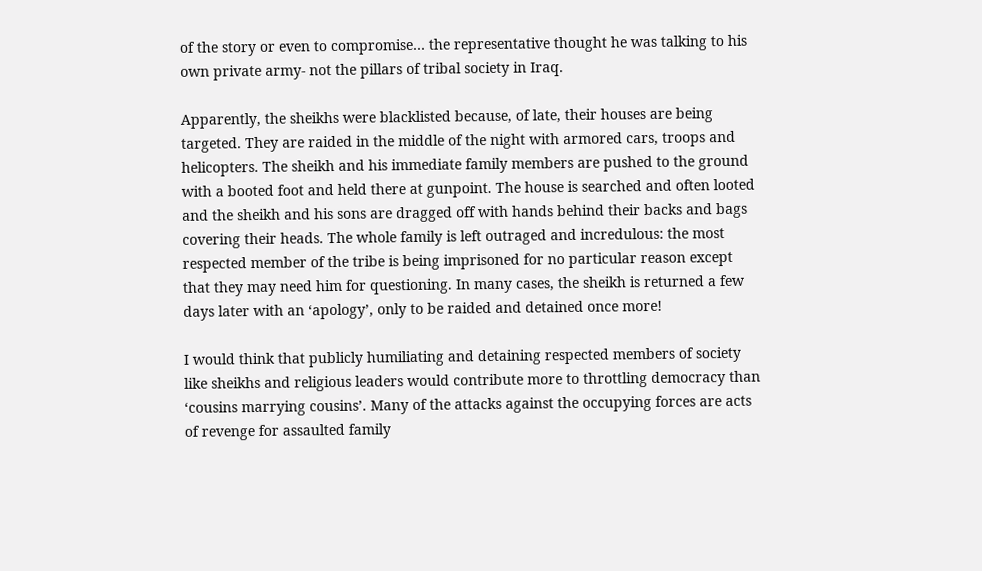of the story or even to compromise… the representative thought he was talking to his own private army- not the pillars of tribal society in Iraq.

Apparently, the sheikhs were blacklisted because, of late, their houses are being targeted. They are raided in the middle of the night with armored cars, troops and helicopters. The sheikh and his immediate family members are pushed to the ground with a booted foot and held there at gunpoint. The house is searched and often looted and the sheikh and his sons are dragged off with hands behind their backs and bags covering their heads. The whole family is left outraged and incredulous: the most respected member of the tribe is being imprisoned for no particular reason except that they may need him for questioning. In many cases, the sheikh is returned a few days later with an ‘apology’, only to be raided and detained once more!

I would think that publicly humiliating and detaining respected members of society like sheikhs and religious leaders would contribute more to throttling democracy than ‘cousins marrying cousins’. Many of the attacks against the occupying forces are acts of revenge for assaulted family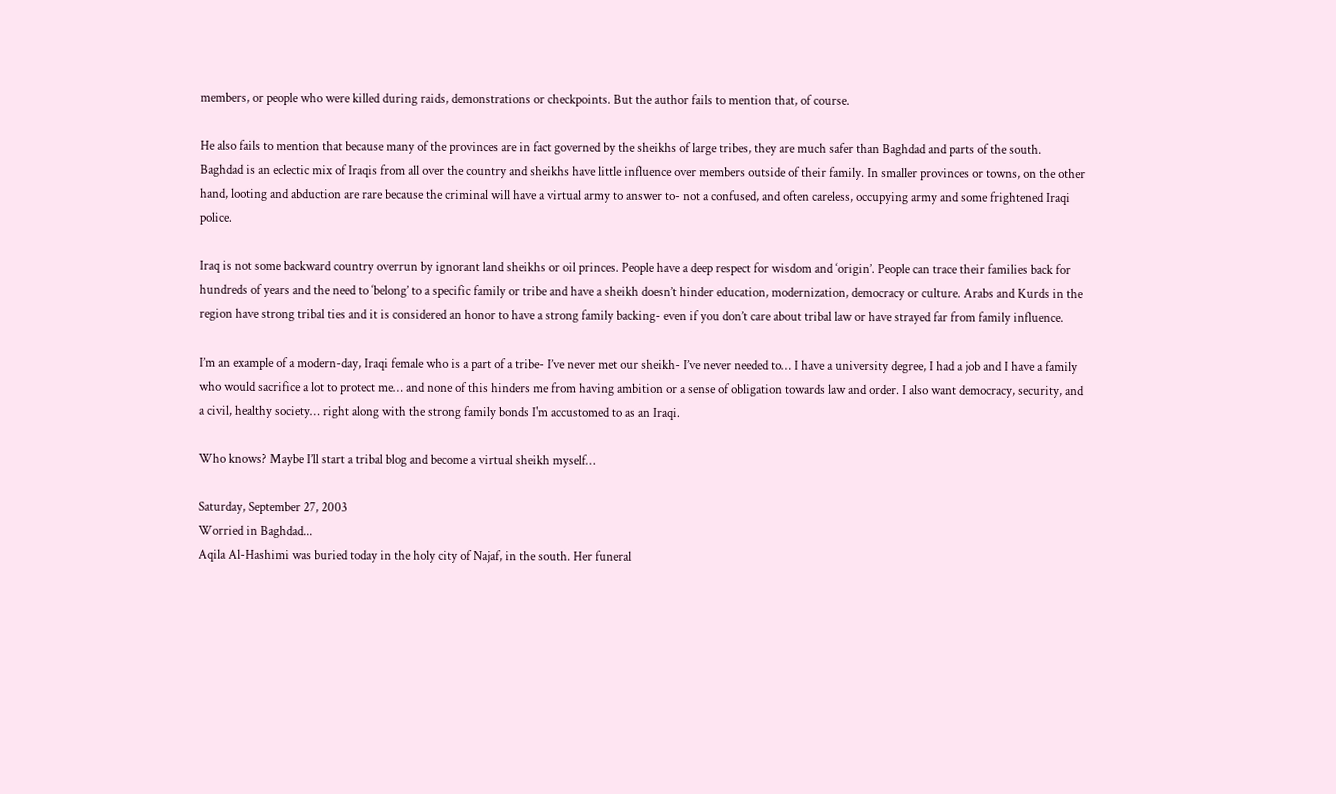members, or people who were killed during raids, demonstrations or checkpoints. But the author fails to mention that, of course.

He also fails to mention that because many of the provinces are in fact governed by the sheikhs of large tribes, they are much safer than Baghdad and parts of the south. Baghdad is an eclectic mix of Iraqis from all over the country and sheikhs have little influence over members outside of their family. In smaller provinces or towns, on the other hand, looting and abduction are rare because the criminal will have a virtual army to answer to- not a confused, and often careless, occupying army and some frightened Iraqi police.

Iraq is not some backward country overrun by ignorant land sheikhs or oil princes. People have a deep respect for wisdom and ‘origin’. People can trace their families back for hundreds of years and the need to ‘belong’ to a specific family or tribe and have a sheikh doesn’t hinder education, modernization, democracy or culture. Arabs and Kurds in the region have strong tribal ties and it is considered an honor to have a strong family backing- even if you don’t care about tribal law or have strayed far from family influence.

I’m an example of a modern-day, Iraqi female who is a part of a tribe- I’ve never met our sheikh- I’ve never needed to… I have a university degree, I had a job and I have a family who would sacrifice a lot to protect me… and none of this hinders me from having ambition or a sense of obligation towards law and order. I also want democracy, security, and a civil, healthy society… right along with the strong family bonds I'm accustomed to as an Iraqi.

Who knows? Maybe I’ll start a tribal blog and become a virtual sheikh myself…

Saturday, September 27, 2003
Worried in Baghdad...
Aqila Al-Hashimi was buried today in the holy city of Najaf, in the south. Her funeral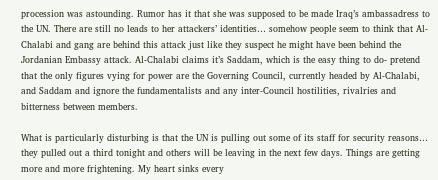procession was astounding. Rumor has it that she was supposed to be made Iraq’s ambassadress to the UN. There are still no leads to her attackers’ identities… somehow people seem to think that Al-Chalabi and gang are behind this attack just like they suspect he might have been behind the Jordanian Embassy attack. Al-Chalabi claims it’s Saddam, which is the easy thing to do- pretend that the only figures vying for power are the Governing Council, currently headed by Al-Chalabi, and Saddam and ignore the fundamentalists and any inter-Council hostilities, rivalries and bitterness between members.

What is particularly disturbing is that the UN is pulling out some of its staff for security reasons… they pulled out a third tonight and others will be leaving in the next few days. Things are getting more and more frightening. My heart sinks every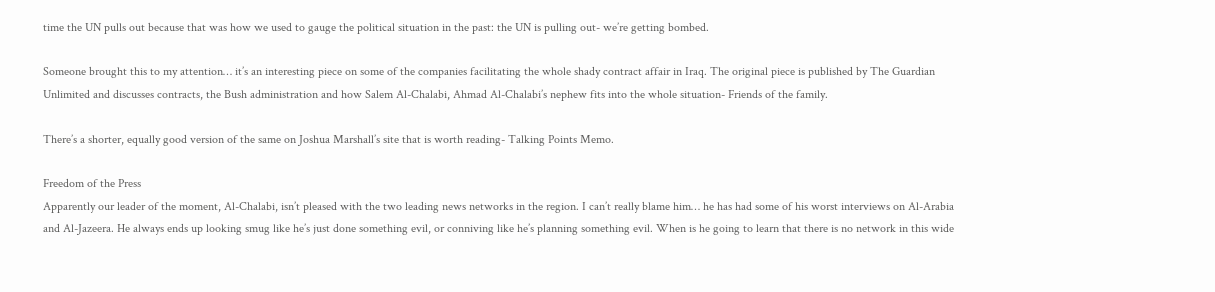time the UN pulls out because that was how we used to gauge the political situation in the past: the UN is pulling out- we’re getting bombed.

Someone brought this to my attention… it’s an interesting piece on some of the companies facilitating the whole shady contract affair in Iraq. The original piece is published by The Guardian Unlimited and discusses contracts, the Bush administration and how Salem Al-Chalabi, Ahmad Al-Chalabi’s nephew fits into the whole situation- Friends of the family.

There’s a shorter, equally good version of the same on Joshua Marshall’s site that is worth reading- Talking Points Memo.

Freedom of the Press
Apparently our leader of the moment, Al-Chalabi, isn’t pleased with the two leading news networks in the region. I can’t really blame him… he has had some of his worst interviews on Al-Arabia and Al-Jazeera. He always ends up looking smug like he’s just done something evil, or conniving like he’s planning something evil. When is he going to learn that there is no network in this wide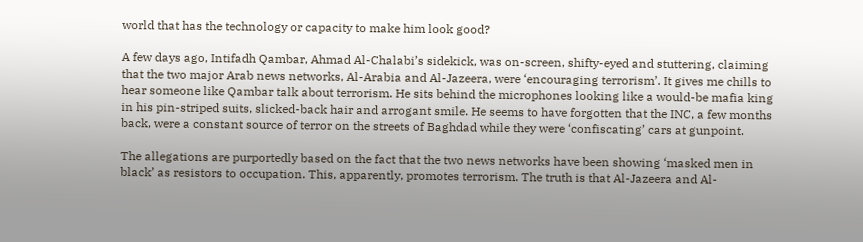world that has the technology or capacity to make him look good?

A few days ago, Intifadh Qambar, Ahmad Al-Chalabi’s sidekick, was on-screen, shifty-eyed and stuttering, claiming that the two major Arab news networks, Al-Arabia and Al-Jazeera, were ‘encouraging terrorism’. It gives me chills to hear someone like Qambar talk about terrorism. He sits behind the microphones looking like a would-be mafia king in his pin-striped suits, slicked-back hair and arrogant smile. He seems to have forgotten that the INC, a few months back, were a constant source of terror on the streets of Baghdad while they were ‘confiscating’ cars at gunpoint.

The allegations are purportedly based on the fact that the two news networks have been showing ‘masked men in black’ as resistors to occupation. This, apparently, promotes terrorism. The truth is that Al-Jazeera and Al-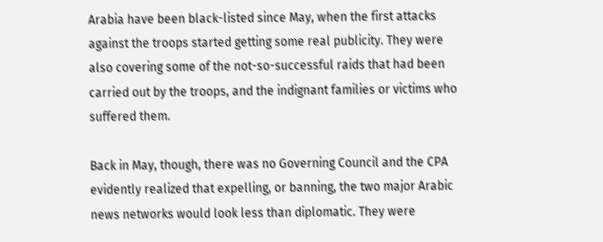Arabia have been black-listed since May, when the first attacks against the troops started getting some real publicity. They were also covering some of the not-so-successful raids that had been carried out by the troops, and the indignant families or victims who suffered them.

Back in May, though, there was no Governing Council and the CPA evidently realized that expelling, or banning, the two major Arabic news networks would look less than diplomatic. They were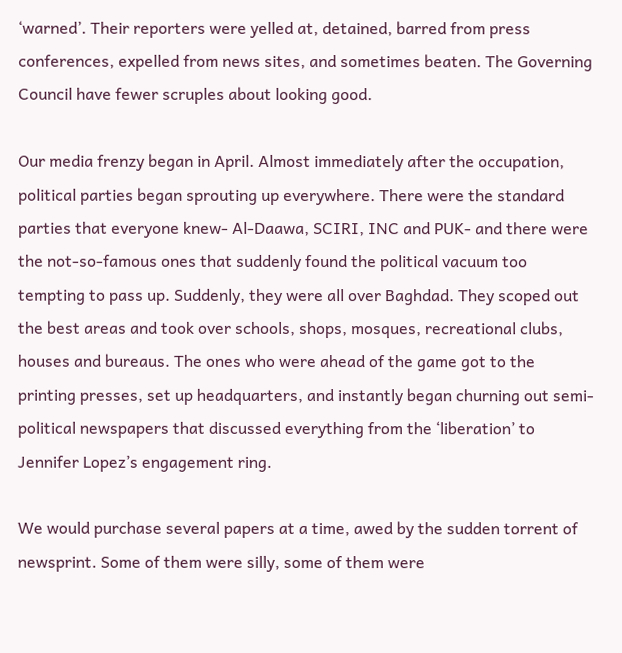‘warned’. Their reporters were yelled at, detained, barred from press conferences, expelled from news sites, and sometimes beaten. The Governing Council have fewer scruples about looking good.

Our media frenzy began in April. Almost immediately after the occupation, political parties began sprouting up everywhere. There were the standard parties that everyone knew- Al-Daawa, SCIRI, INC and PUK- and there were the not-so-famous ones that suddenly found the political vacuum too tempting to pass up. Suddenly, they were all over Baghdad. They scoped out the best areas and took over schools, shops, mosques, recreational clubs, houses and bureaus. The ones who were ahead of the game got to the printing presses, set up headquarters, and instantly began churning out semi-political newspapers that discussed everything from the ‘liberation’ to Jennifer Lopez’s engagement ring.

We would purchase several papers at a time, awed by the sudden torrent of newsprint. Some of them were silly, some of them were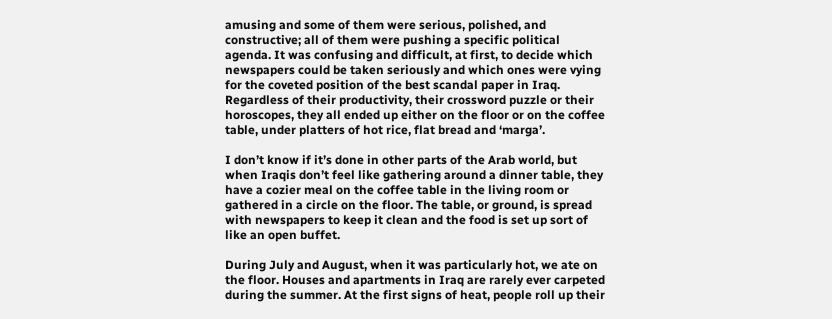amusing and some of them were serious, polished, and constructive; all of them were pushing a specific political agenda. It was confusing and difficult, at first, to decide which newspapers could be taken seriously and which ones were vying for the coveted position of the best scandal paper in Iraq. Regardless of their productivity, their crossword puzzle or their horoscopes, they all ended up either on the floor or on the coffee table, under platters of hot rice, flat bread and ‘marga’.

I don’t know if it’s done in other parts of the Arab world, but when Iraqis don’t feel like gathering around a dinner table, they have a cozier meal on the coffee table in the living room or gathered in a circle on the floor. The table, or ground, is spread with newspapers to keep it clean and the food is set up sort of like an open buffet.

During July and August, when it was particularly hot, we ate on the floor. Houses and apartments in Iraq are rarely ever carpeted during the summer. At the first signs of heat, people roll up their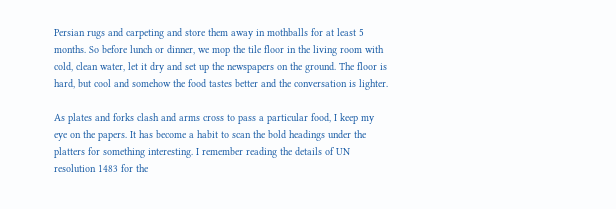Persian rugs and carpeting and store them away in mothballs for at least 5 months. So before lunch or dinner, we mop the tile floor in the living room with cold, clean water, let it dry and set up the newspapers on the ground. The floor is hard, but cool and somehow the food tastes better and the conversation is lighter.

As plates and forks clash and arms cross to pass a particular food, I keep my eye on the papers. It has become a habit to scan the bold headings under the platters for something interesting. I remember reading the details of UN resolution 1483 for the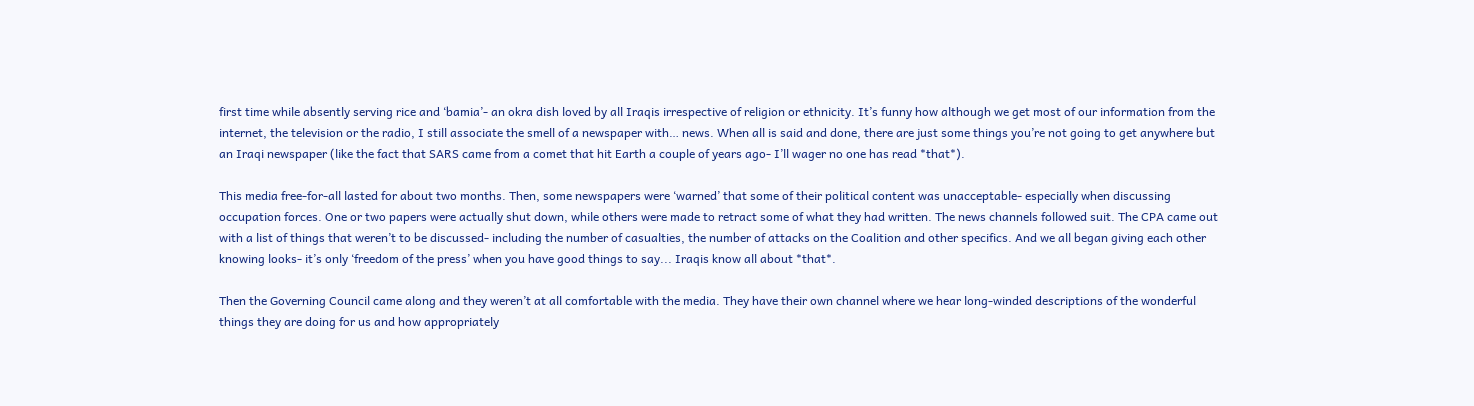first time while absently serving rice and ‘bamia’- an okra dish loved by all Iraqis irrespective of religion or ethnicity. It’s funny how although we get most of our information from the internet, the television or the radio, I still associate the smell of a newspaper with… news. When all is said and done, there are just some things you’re not going to get anywhere but an Iraqi newspaper (like the fact that SARS came from a comet that hit Earth a couple of years ago- I’ll wager no one has read *that*).

This media free-for-all lasted for about two months. Then, some newspapers were ‘warned’ that some of their political content was unacceptable- especially when discussing occupation forces. One or two papers were actually shut down, while others were made to retract some of what they had written. The news channels followed suit. The CPA came out with a list of things that weren’t to be discussed- including the number of casualties, the number of attacks on the Coalition and other specifics. And we all began giving each other knowing looks- it’s only ‘freedom of the press’ when you have good things to say... Iraqis know all about *that*.

Then the Governing Council came along and they weren’t at all comfortable with the media. They have their own channel where we hear long-winded descriptions of the wonderful things they are doing for us and how appropriately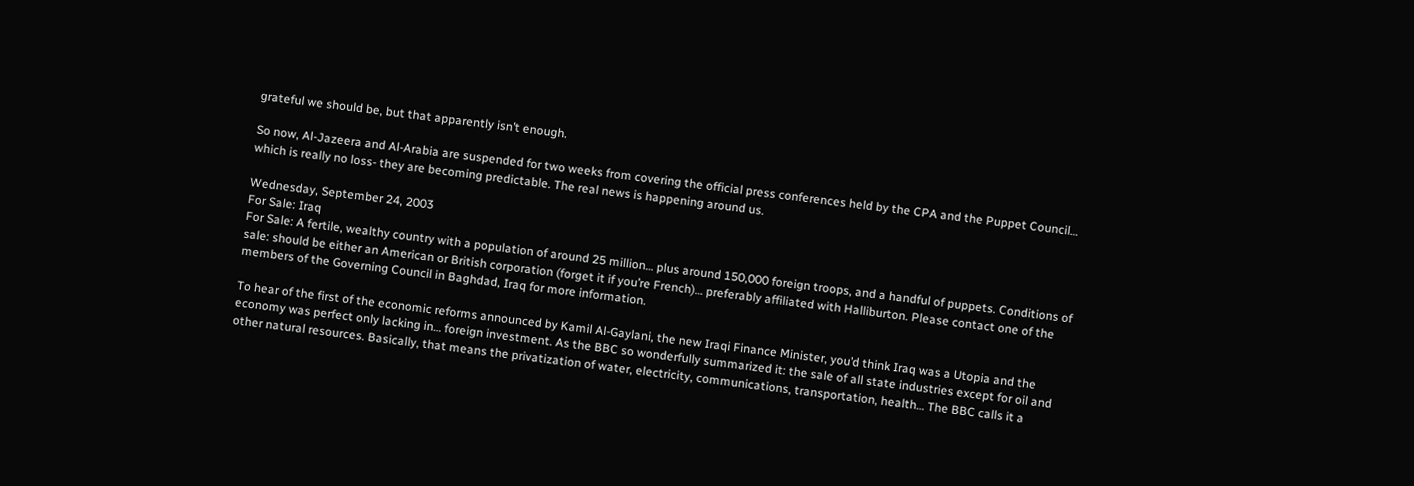grateful we should be, but that apparently isn’t enough.

So now, Al-Jazeera and Al-Arabia are suspended for two weeks from covering the official press conferences held by the CPA and the Puppet Council… which is really no loss- they are becoming predictable. The real news is happening around us.

Wednesday, September 24, 2003
For Sale: Iraq
For Sale: A fertile, wealthy country with a population of around 25 million… plus around 150,000 foreign troops, and a handful of puppets. Conditions of sale: should be either an American or British corporation (forget it if you’re French)… preferably affiliated with Halliburton. Please contact one of the members of the Governing Council in Baghdad, Iraq for more information.

To hear of the first of the economic reforms announced by Kamil Al-Gaylani, the new Iraqi Finance Minister, you’d think Iraq was a Utopia and the economy was perfect only lacking in… foreign investment. As the BBC so wonderfully summarized it: the sale of all state industries except for oil and other natural resources. Basically, that means the privatization of water, electricity, communications, transportation, health… The BBC calls it a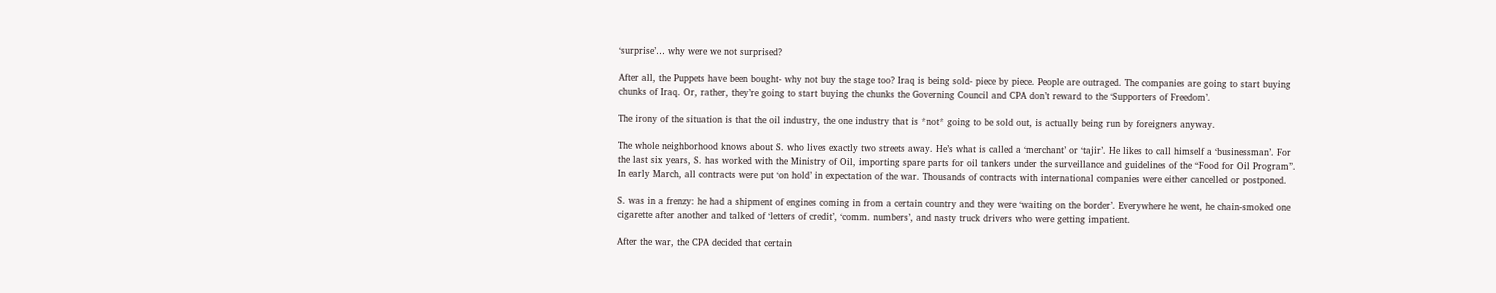‘surprise’… why were we not surprised?

After all, the Puppets have been bought- why not buy the stage too? Iraq is being sold- piece by piece. People are outraged. The companies are going to start buying chunks of Iraq. Or, rather, they’re going to start buying the chunks the Governing Council and CPA don’t reward to the ‘Supporters of Freedom’.

The irony of the situation is that the oil industry, the one industry that is *not* going to be sold out, is actually being run by foreigners anyway.

The whole neighborhood knows about S. who lives exactly two streets away. He’s what is called a ‘merchant’ or ‘tajir’. He likes to call himself a ‘businessman’. For the last six years, S. has worked with the Ministry of Oil, importing spare parts for oil tankers under the surveillance and guidelines of the “Food for Oil Program”. In early March, all contracts were put ‘on hold’ in expectation of the war. Thousands of contracts with international companies were either cancelled or postponed.

S. was in a frenzy: he had a shipment of engines coming in from a certain country and they were ‘waiting on the border’. Everywhere he went, he chain-smoked one cigarette after another and talked of ‘letters of credit’, ‘comm. numbers’, and nasty truck drivers who were getting impatient.

After the war, the CPA decided that certain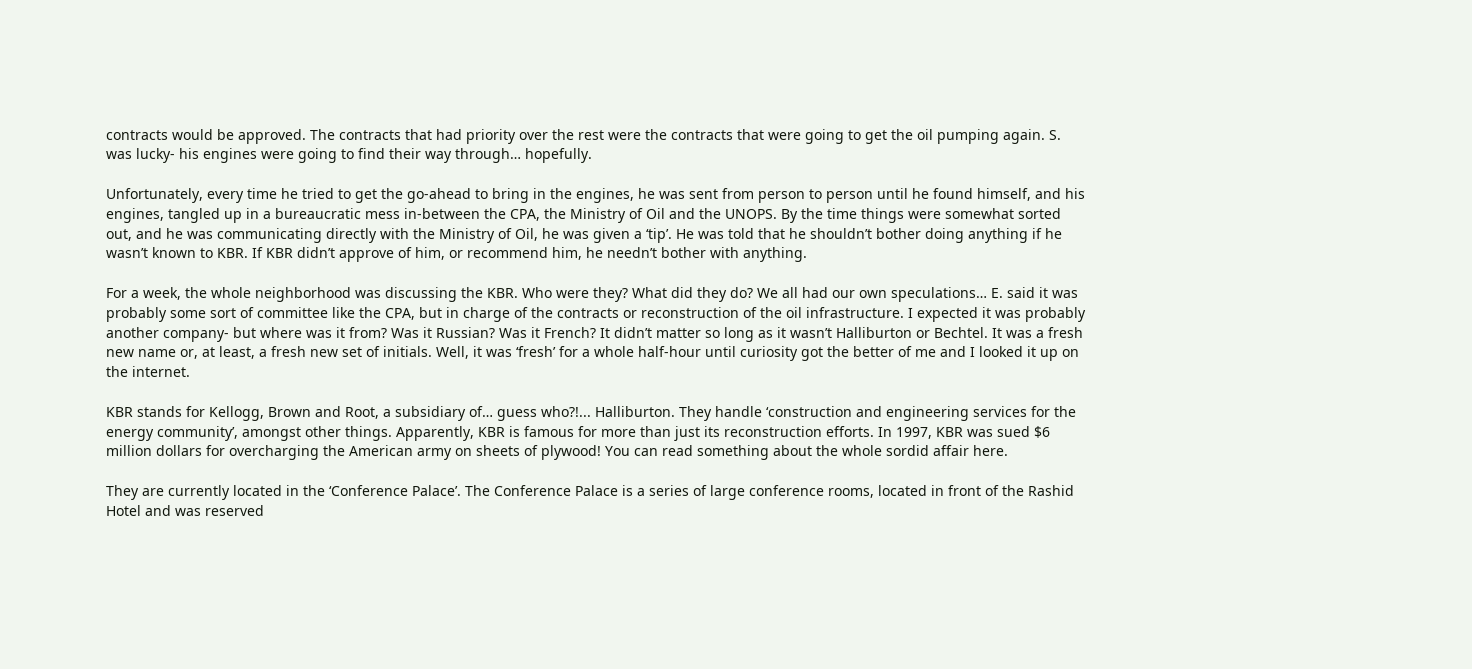contracts would be approved. The contracts that had priority over the rest were the contracts that were going to get the oil pumping again. S. was lucky- his engines were going to find their way through… hopefully.

Unfortunately, every time he tried to get the go-ahead to bring in the engines, he was sent from person to person until he found himself, and his engines, tangled up in a bureaucratic mess in-between the CPA, the Ministry of Oil and the UNOPS. By the time things were somewhat sorted out, and he was communicating directly with the Ministry of Oil, he was given a ‘tip’. He was told that he shouldn’t bother doing anything if he wasn’t known to KBR. If KBR didn’t approve of him, or recommend him, he needn’t bother with anything.

For a week, the whole neighborhood was discussing the KBR. Who were they? What did they do? We all had our own speculations… E. said it was probably some sort of committee like the CPA, but in charge of the contracts or reconstruction of the oil infrastructure. I expected it was probably another company- but where was it from? Was it Russian? Was it French? It didn’t matter so long as it wasn’t Halliburton or Bechtel. It was a fresh new name or, at least, a fresh new set of initials. Well, it was ‘fresh’ for a whole half-hour until curiosity got the better of me and I looked it up on the internet.

KBR stands for Kellogg, Brown and Root, a subsidiary of… guess who?!... Halliburton. They handle ‘construction and engineering services for the energy community’, amongst other things. Apparently, KBR is famous for more than just its reconstruction efforts. In 1997, KBR was sued $6 million dollars for overcharging the American army on sheets of plywood! You can read something about the whole sordid affair here.

They are currently located in the ‘Conference Palace’. The Conference Palace is a series of large conference rooms, located in front of the Rashid Hotel and was reserved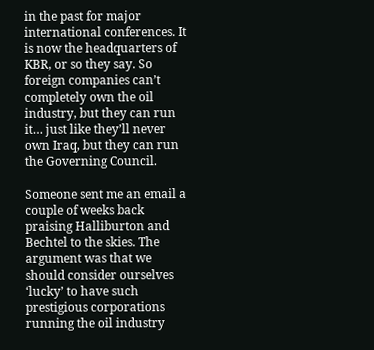in the past for major international conferences. It is now the headquarters of KBR, or so they say. So foreign companies can’t completely own the oil industry, but they can run it… just like they’ll never own Iraq, but they can run the Governing Council.

Someone sent me an email a couple of weeks back praising Halliburton and Bechtel to the skies. The argument was that we should consider ourselves ‘lucky’ to have such prestigious corporations running the oil industry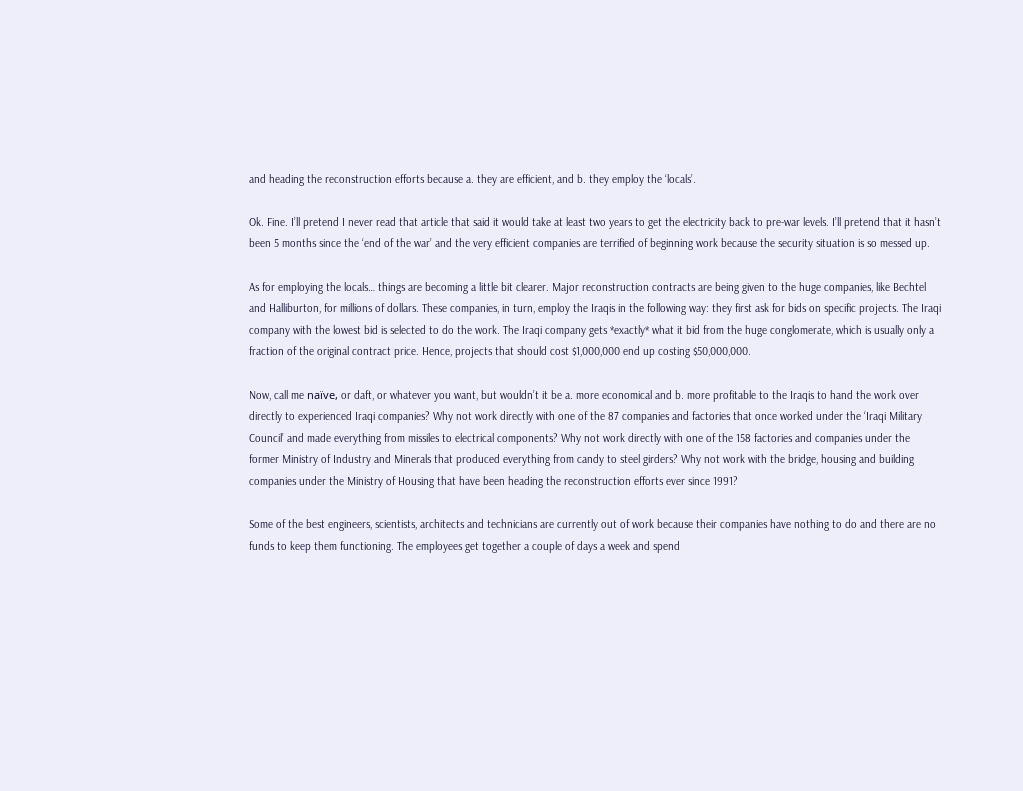and heading the reconstruction efforts because a. they are efficient, and b. they employ the ‘locals’.

Ok. Fine. I’ll pretend I never read that article that said it would take at least two years to get the electricity back to pre-war levels. I’ll pretend that it hasn’t been 5 months since the ‘end of the war’ and the very efficient companies are terrified of beginning work because the security situation is so messed up.

As for employing the locals… things are becoming a little bit clearer. Major reconstruction contracts are being given to the huge companies, like Bechtel and Halliburton, for millions of dollars. These companies, in turn, employ the Iraqis in the following way: they first ask for bids on specific projects. The Iraqi company with the lowest bid is selected to do the work. The Iraqi company gets *exactly* what it bid from the huge conglomerate, which is usually only a fraction of the original contract price. Hence, projects that should cost $1,000,000 end up costing $50,000,000.

Now, call me naïve, or daft, or whatever you want, but wouldn’t it be a. more economical and b. more profitable to the Iraqis to hand the work over directly to experienced Iraqi companies? Why not work directly with one of the 87 companies and factories that once worked under the ‘Iraqi Military Council’ and made everything from missiles to electrical components? Why not work directly with one of the 158 factories and companies under the former Ministry of Industry and Minerals that produced everything from candy to steel girders? Why not work with the bridge, housing and building companies under the Ministry of Housing that have been heading the reconstruction efforts ever since 1991?

Some of the best engineers, scientists, architects and technicians are currently out of work because their companies have nothing to do and there are no funds to keep them functioning. The employees get together a couple of days a week and spend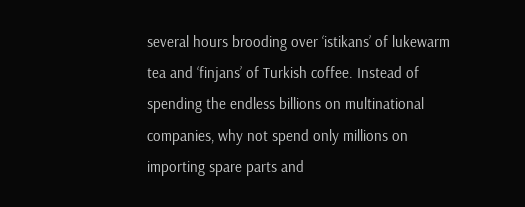several hours brooding over ‘istikans’ of lukewarm tea and ‘finjans’ of Turkish coffee. Instead of spending the endless billions on multinational companies, why not spend only millions on importing spare parts and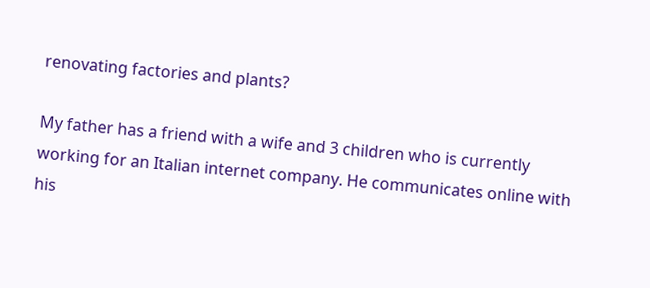renovating factories and plants?

My father has a friend with a wife and 3 children who is currently working for an Italian internet company. He communicates online with his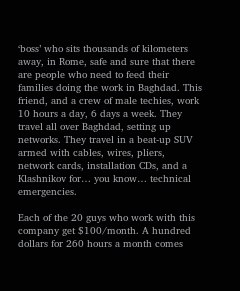‘boss’ who sits thousands of kilometers away, in Rome, safe and sure that there are people who need to feed their families doing the work in Baghdad. This friend, and a crew of male techies, work 10 hours a day, 6 days a week. They travel all over Baghdad, setting up networks. They travel in a beat-up SUV armed with cables, wires, pliers, network cards, installation CDs, and a Klashnikov for… you know… technical emergencies.

Each of the 20 guys who work with this company get $100/month. A hundred dollars for 260 hours a month comes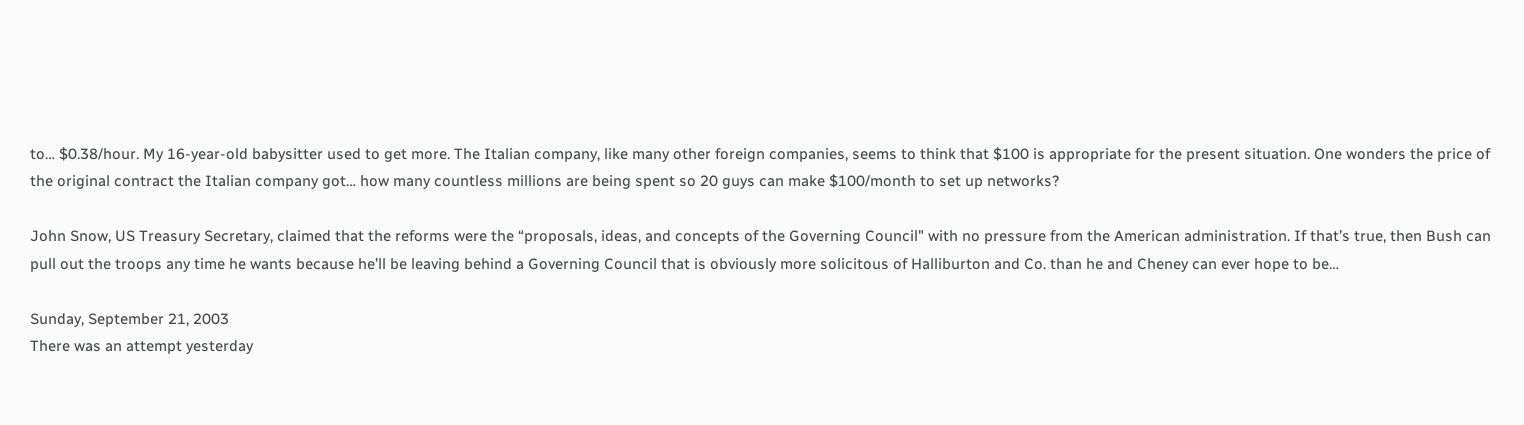to… $0.38/hour. My 16-year-old babysitter used to get more. The Italian company, like many other foreign companies, seems to think that $100 is appropriate for the present situation. One wonders the price of the original contract the Italian company got… how many countless millions are being spent so 20 guys can make $100/month to set up networks?

John Snow, US Treasury Secretary, claimed that the reforms were the “proposals, ideas, and concepts of the Governing Council" with no pressure from the American administration. If that’s true, then Bush can pull out the troops any time he wants because he’ll be leaving behind a Governing Council that is obviously more solicitous of Halliburton and Co. than he and Cheney can ever hope to be…

Sunday, September 21, 2003
There was an attempt yesterday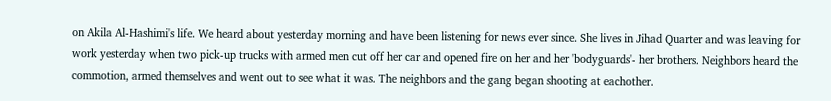on Akila Al-Hashimi's life. We heard about yesterday morning and have been listening for news ever since. She lives in Jihad Quarter and was leaving for work yesterday when two pick-up trucks with armed men cut off her car and opened fire on her and her 'bodyguards'- her brothers. Neighbors heard the commotion, armed themselves and went out to see what it was. The neighbors and the gang began shooting at eachother.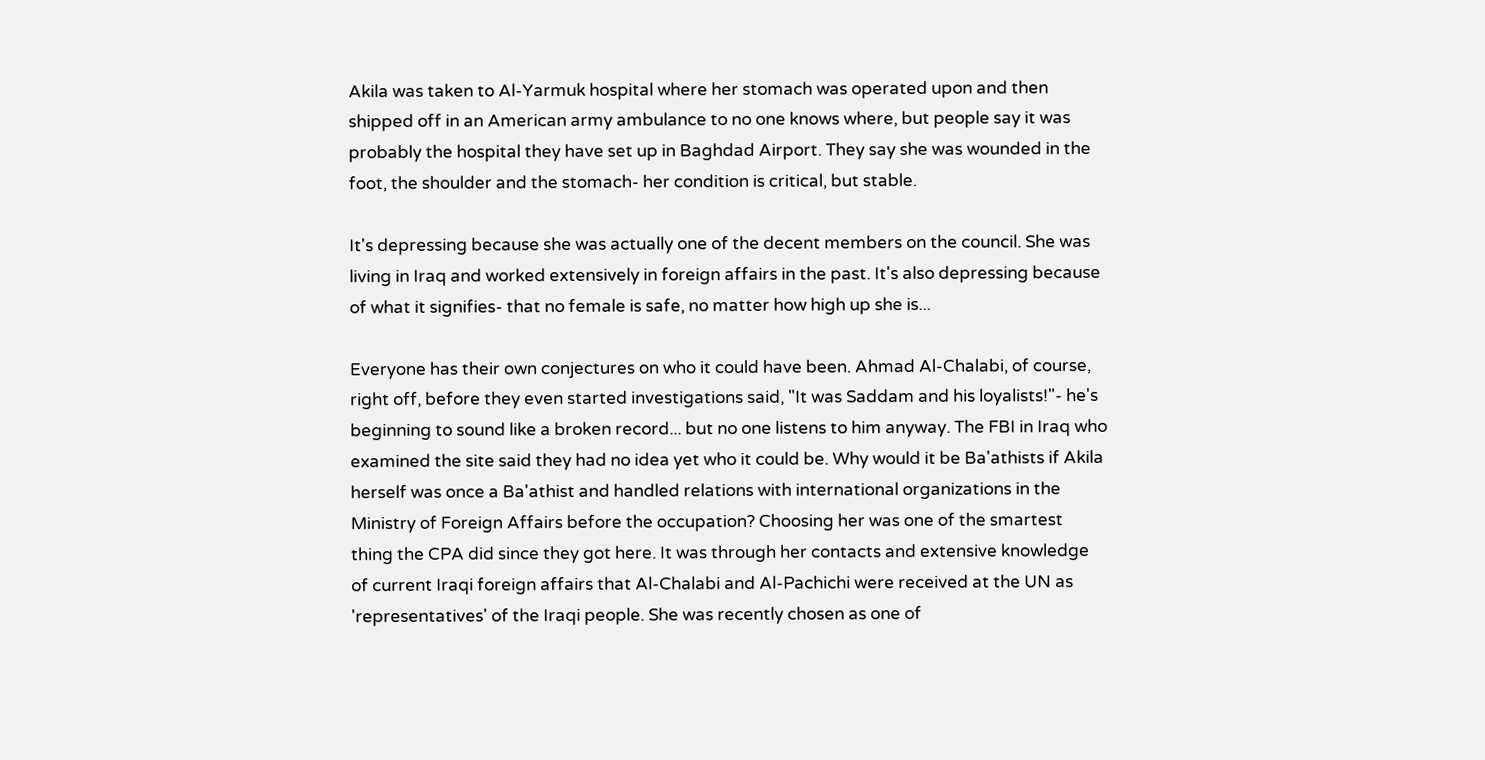Akila was taken to Al-Yarmuk hospital where her stomach was operated upon and then shipped off in an American army ambulance to no one knows where, but people say it was probably the hospital they have set up in Baghdad Airport. They say she was wounded in the foot, the shoulder and the stomach- her condition is critical, but stable.

It's depressing because she was actually one of the decent members on the council. She was living in Iraq and worked extensively in foreign affairs in the past. It's also depressing because of what it signifies- that no female is safe, no matter how high up she is...

Everyone has their own conjectures on who it could have been. Ahmad Al-Chalabi, of course, right off, before they even started investigations said, "It was Saddam and his loyalists!"- he's beginning to sound like a broken record... but no one listens to him anyway. The FBI in Iraq who examined the site said they had no idea yet who it could be. Why would it be Ba'athists if Akila herself was once a Ba'athist and handled relations with international organizations in the Ministry of Foreign Affairs before the occupation? Choosing her was one of the smartest thing the CPA did since they got here. It was through her contacts and extensive knowledge of current Iraqi foreign affairs that Al-Chalabi and Al-Pachichi were received at the UN as 'representatives' of the Iraqi people. She was recently chosen as one of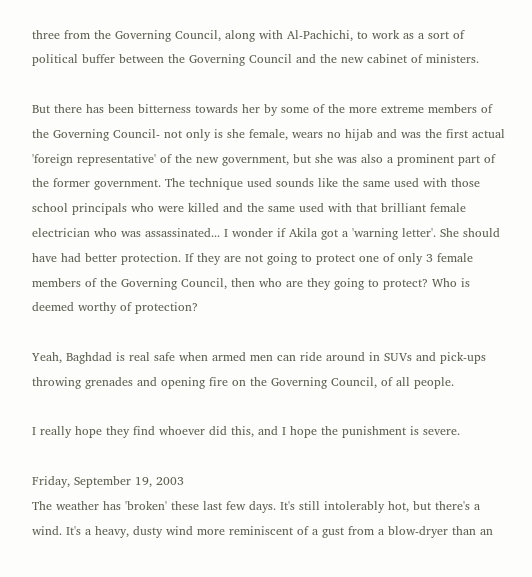three from the Governing Council, along with Al-Pachichi, to work as a sort of political buffer between the Governing Council and the new cabinet of ministers.

But there has been bitterness towards her by some of the more extreme members of the Governing Council- not only is she female, wears no hijab and was the first actual 'foreign representative' of the new government, but she was also a prominent part of the former government. The technique used sounds like the same used with those school principals who were killed and the same used with that brilliant female electrician who was assassinated... I wonder if Akila got a 'warning letter'. She should have had better protection. If they are not going to protect one of only 3 female members of the Governing Council, then who are they going to protect? Who is deemed worthy of protection?

Yeah, Baghdad is real safe when armed men can ride around in SUVs and pick-ups throwing grenades and opening fire on the Governing Council, of all people.

I really hope they find whoever did this, and I hope the punishment is severe.

Friday, September 19, 2003
The weather has 'broken' these last few days. It's still intolerably hot, but there's a wind. It's a heavy, dusty wind more reminiscent of a gust from a blow-dryer than an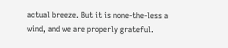actual breeze. But it is none-the-less a wind, and we are properly grateful.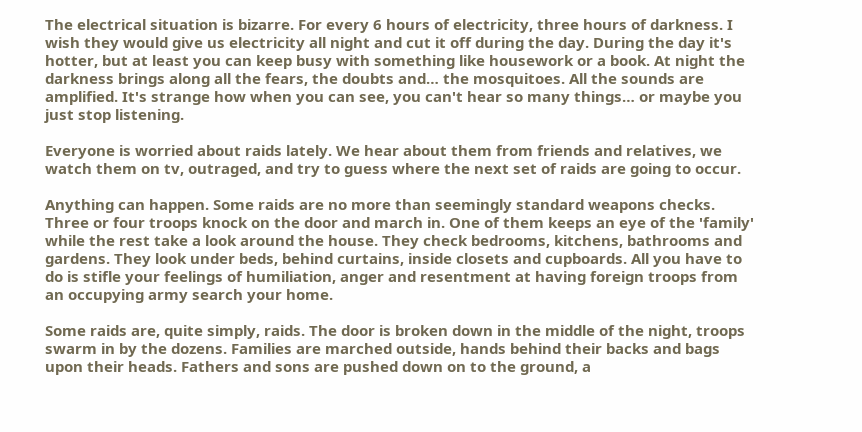The electrical situation is bizarre. For every 6 hours of electricity, three hours of darkness. I wish they would give us electricity all night and cut it off during the day. During the day it's hotter, but at least you can keep busy with something like housework or a book. At night the darkness brings along all the fears, the doubts and… the mosquitoes. All the sounds are amplified. It's strange how when you can see, you can't hear so many things… or maybe you just stop listening.

Everyone is worried about raids lately. We hear about them from friends and relatives, we watch them on tv, outraged, and try to guess where the next set of raids are going to occur.

Anything can happen. Some raids are no more than seemingly standard weapons checks. Three or four troops knock on the door and march in. One of them keeps an eye of the 'family' while the rest take a look around the house. They check bedrooms, kitchens, bathrooms and gardens. They look under beds, behind curtains, inside closets and cupboards. All you have to do is stifle your feelings of humiliation, anger and resentment at having foreign troops from an occupying army search your home.

Some raids are, quite simply, raids. The door is broken down in the middle of the night, troops swarm in by the dozens. Families are marched outside, hands behind their backs and bags upon their heads. Fathers and sons are pushed down on to the ground, a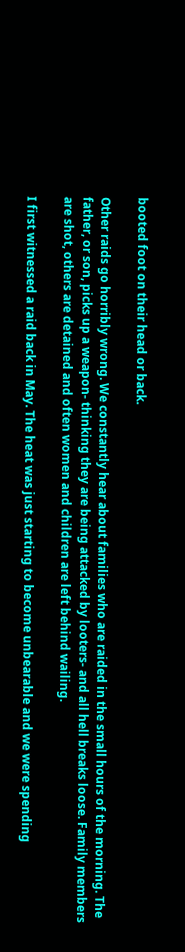booted foot on their head or back.

Other raids go horribly wrong. We constantly hear about families who are raided in the small hours of the morning. The father, or son, picks up a weapon- thinking they are being attacked by looters- and all hell breaks loose. Family members are shot, others are detained and often women and children are left behind wailing.

I first witnessed a raid back in May. The heat was just starting to become unbearable and we were spending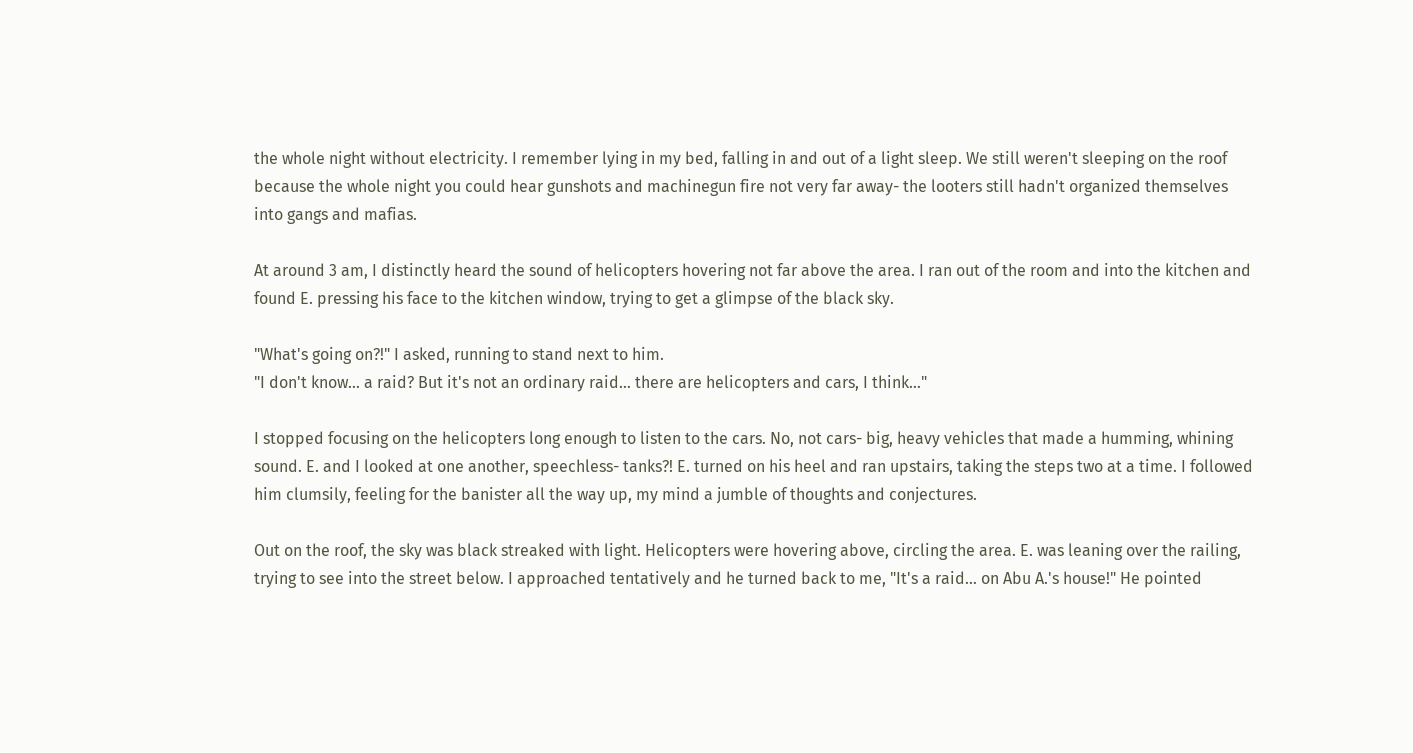the whole night without electricity. I remember lying in my bed, falling in and out of a light sleep. We still weren't sleeping on the roof because the whole night you could hear gunshots and machinegun fire not very far away- the looters still hadn't organized themselves into gangs and mafias.

At around 3 am, I distinctly heard the sound of helicopters hovering not far above the area. I ran out of the room and into the kitchen and found E. pressing his face to the kitchen window, trying to get a glimpse of the black sky.

"What's going on?!" I asked, running to stand next to him.
"I don't know… a raid? But it's not an ordinary raid… there are helicopters and cars, I think…"

I stopped focusing on the helicopters long enough to listen to the cars. No, not cars- big, heavy vehicles that made a humming, whining sound. E. and I looked at one another, speechless- tanks?! E. turned on his heel and ran upstairs, taking the steps two at a time. I followed him clumsily, feeling for the banister all the way up, my mind a jumble of thoughts and conjectures.

Out on the roof, the sky was black streaked with light. Helicopters were hovering above, circling the area. E. was leaning over the railing, trying to see into the street below. I approached tentatively and he turned back to me, "It's a raid… on Abu A.'s house!" He pointed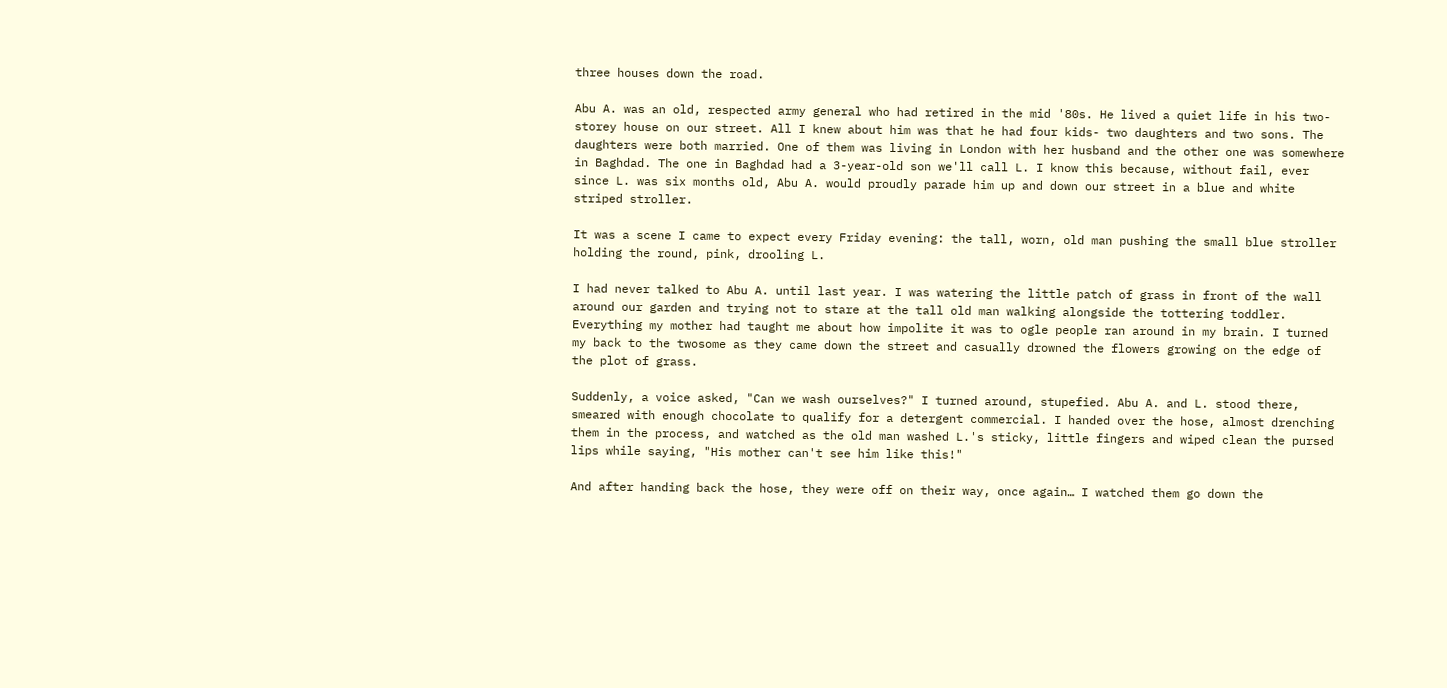three houses down the road.

Abu A. was an old, respected army general who had retired in the mid '80s. He lived a quiet life in his two-storey house on our street. All I knew about him was that he had four kids- two daughters and two sons. The daughters were both married. One of them was living in London with her husband and the other one was somewhere in Baghdad. The one in Baghdad had a 3-year-old son we'll call L. I know this because, without fail, ever since L. was six months old, Abu A. would proudly parade him up and down our street in a blue and white striped stroller.

It was a scene I came to expect every Friday evening: the tall, worn, old man pushing the small blue stroller holding the round, pink, drooling L.

I had never talked to Abu A. until last year. I was watering the little patch of grass in front of the wall around our garden and trying not to stare at the tall old man walking alongside the tottering toddler. Everything my mother had taught me about how impolite it was to ogle people ran around in my brain. I turned my back to the twosome as they came down the street and casually drowned the flowers growing on the edge of the plot of grass.

Suddenly, a voice asked, "Can we wash ourselves?" I turned around, stupefied. Abu A. and L. stood there, smeared with enough chocolate to qualify for a detergent commercial. I handed over the hose, almost drenching them in the process, and watched as the old man washed L.'s sticky, little fingers and wiped clean the pursed lips while saying, "His mother can't see him like this!"

And after handing back the hose, they were off on their way, once again… I watched them go down the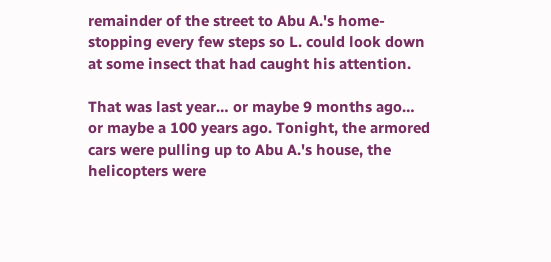remainder of the street to Abu A.'s home- stopping every few steps so L. could look down at some insect that had caught his attention.

That was last year… or maybe 9 months ago… or maybe a 100 years ago. Tonight, the armored cars were pulling up to Abu A.'s house, the helicopters were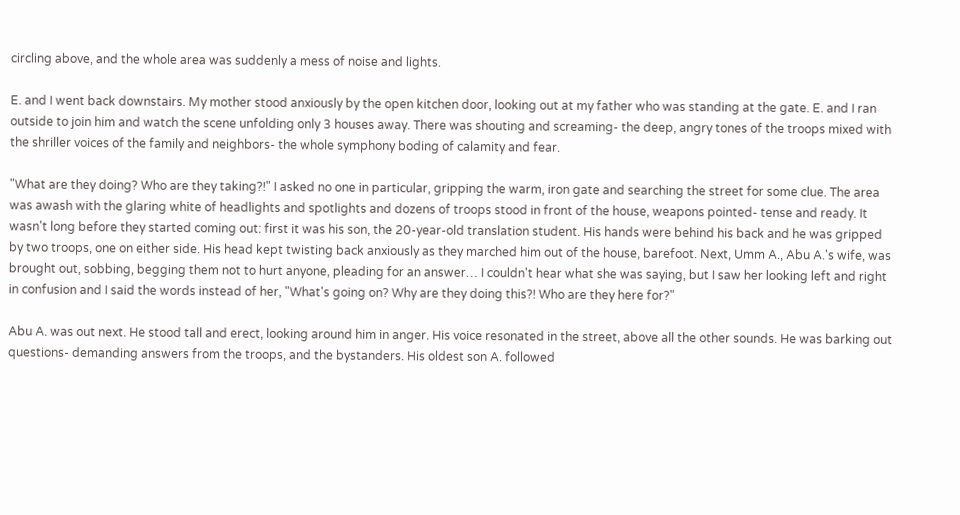circling above, and the whole area was suddenly a mess of noise and lights.

E. and I went back downstairs. My mother stood anxiously by the open kitchen door, looking out at my father who was standing at the gate. E. and I ran outside to join him and watch the scene unfolding only 3 houses away. There was shouting and screaming- the deep, angry tones of the troops mixed with the shriller voices of the family and neighbors- the whole symphony boding of calamity and fear.

"What are they doing? Who are they taking?!" I asked no one in particular, gripping the warm, iron gate and searching the street for some clue. The area was awash with the glaring white of headlights and spotlights and dozens of troops stood in front of the house, weapons pointed- tense and ready. It wasn't long before they started coming out: first it was his son, the 20-year-old translation student. His hands were behind his back and he was gripped by two troops, one on either side. His head kept twisting back anxiously as they marched him out of the house, barefoot. Next, Umm A., Abu A.'s wife, was brought out, sobbing, begging them not to hurt anyone, pleading for an answer… I couldn't hear what she was saying, but I saw her looking left and right in confusion and I said the words instead of her, "What's going on? Why are they doing this?! Who are they here for?"

Abu A. was out next. He stood tall and erect, looking around him in anger. His voice resonated in the street, above all the other sounds. He was barking out questions- demanding answers from the troops, and the bystanders. His oldest son A. followed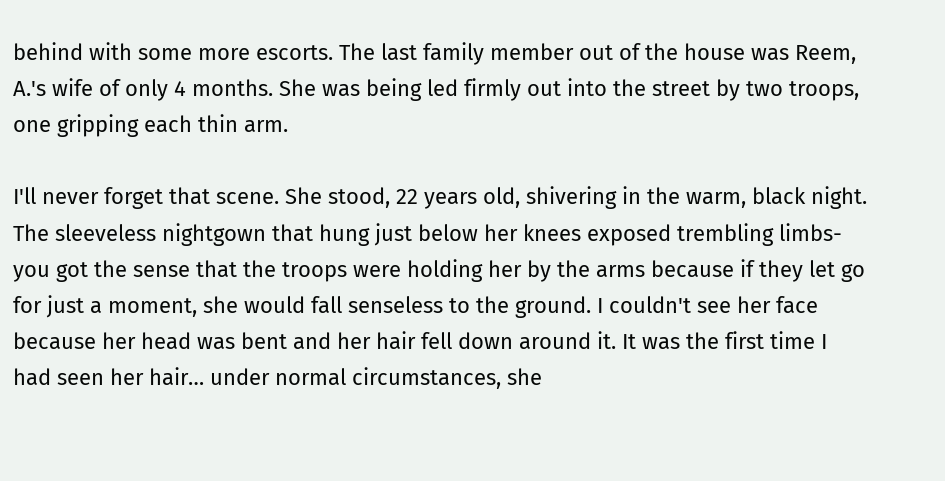behind with some more escorts. The last family member out of the house was Reem, A.'s wife of only 4 months. She was being led firmly out into the street by two troops, one gripping each thin arm.

I'll never forget that scene. She stood, 22 years old, shivering in the warm, black night. The sleeveless nightgown that hung just below her knees exposed trembling limbs- you got the sense that the troops were holding her by the arms because if they let go for just a moment, she would fall senseless to the ground. I couldn't see her face because her head was bent and her hair fell down around it. It was the first time I had seen her hair… under normal circumstances, she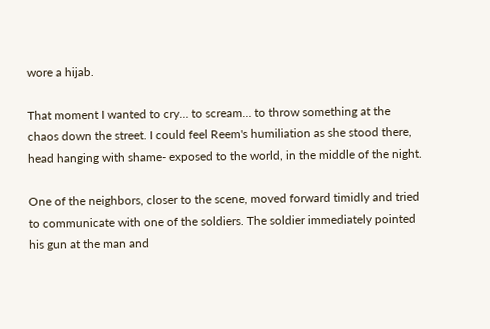wore a hijab.

That moment I wanted to cry… to scream… to throw something at the chaos down the street. I could feel Reem's humiliation as she stood there, head hanging with shame- exposed to the world, in the middle of the night.

One of the neighbors, closer to the scene, moved forward timidly and tried to communicate with one of the soldiers. The soldier immediately pointed his gun at the man and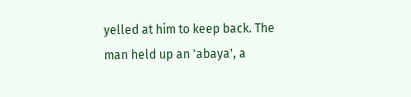yelled at him to keep back. The man held up an 'abaya', a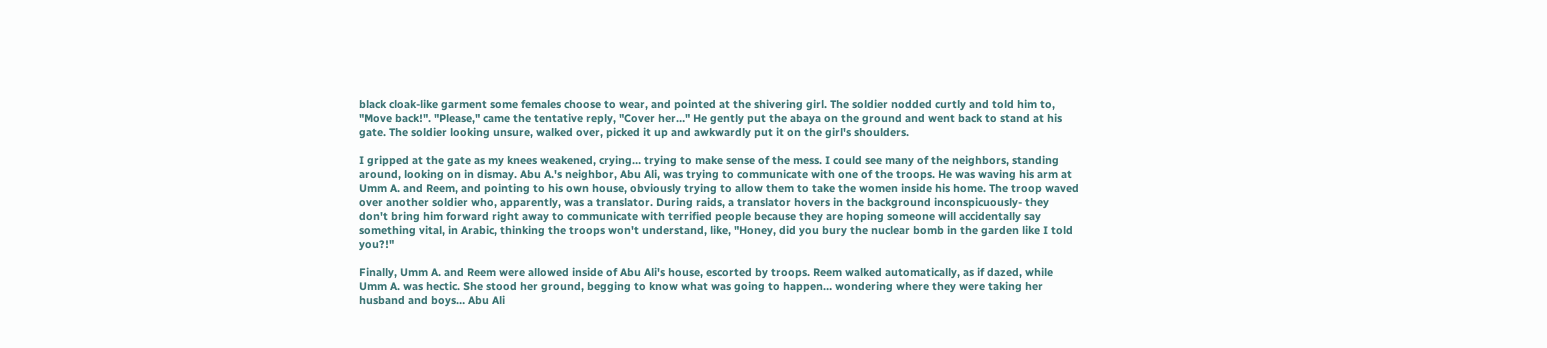black cloak-like garment some females choose to wear, and pointed at the shivering girl. The soldier nodded curtly and told him to, "Move back!". "Please," came the tentative reply, "Cover her…" He gently put the abaya on the ground and went back to stand at his gate. The soldier looking unsure, walked over, picked it up and awkwardly put it on the girl's shoulders.

I gripped at the gate as my knees weakened, crying… trying to make sense of the mess. I could see many of the neighbors, standing around, looking on in dismay. Abu A.'s neighbor, Abu Ali, was trying to communicate with one of the troops. He was waving his arm at Umm A. and Reem, and pointing to his own house, obviously trying to allow them to take the women inside his home. The troop waved over another soldier who, apparently, was a translator. During raids, a translator hovers in the background inconspicuously- they don't bring him forward right away to communicate with terrified people because they are hoping someone will accidentally say something vital, in Arabic, thinking the troops won't understand, like, "Honey, did you bury the nuclear bomb in the garden like I told you?!"

Finally, Umm A. and Reem were allowed inside of Abu Ali's house, escorted by troops. Reem walked automatically, as if dazed, while Umm A. was hectic. She stood her ground, begging to know what was going to happen… wondering where they were taking her husband and boys… Abu Ali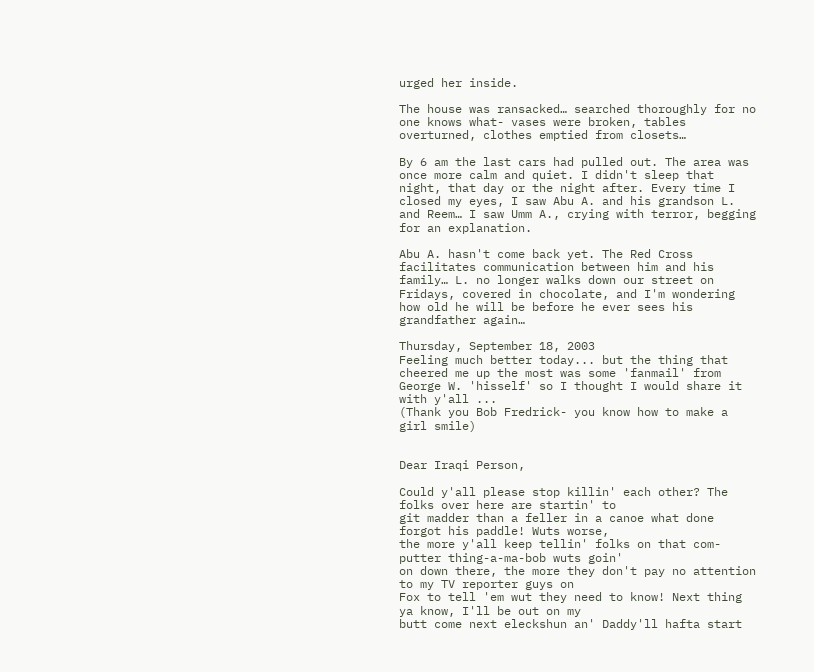urged her inside.

The house was ransacked… searched thoroughly for no one knows what- vases were broken, tables overturned, clothes emptied from closets…

By 6 am the last cars had pulled out. The area was once more calm and quiet. I didn't sleep that night, that day or the night after. Every time I closed my eyes, I saw Abu A. and his grandson L. and Reem… I saw Umm A., crying with terror, begging for an explanation.

Abu A. hasn't come back yet. The Red Cross facilitates communication between him and his family… L. no longer walks down our street on Fridays, covered in chocolate, and I'm wondering how old he will be before he ever sees his grandfather again…

Thursday, September 18, 2003
Feeling much better today... but the thing that cheered me up the most was some 'fanmail' from George W. 'hisself' so I thought I would share it with y'all ...
(Thank you Bob Fredrick- you know how to make a girl smile)


Dear Iraqi Person,

Could y'all please stop killin' each other? The folks over here are startin' to
git madder than a feller in a canoe what done forgot his paddle! Wuts worse,
the more y'all keep tellin' folks on that com-putter thing-a-ma-bob wuts goin'
on down there, the more they don't pay no attention to my TV reporter guys on
Fox to tell 'em wut they need to know! Next thing ya know, I'll be out on my
butt come next eleckshun an' Daddy'll hafta start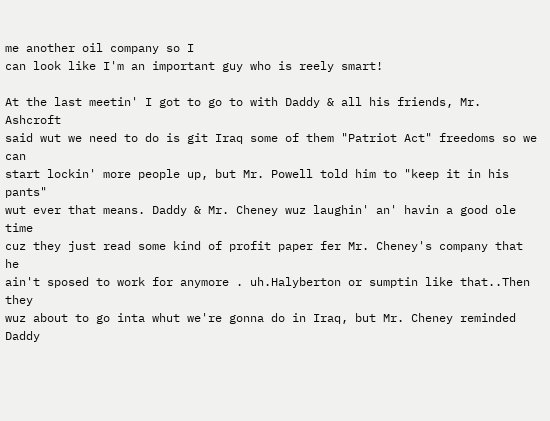me another oil company so I
can look like I'm an important guy who is reely smart!

At the last meetin' I got to go to with Daddy & all his friends, Mr. Ashcroft
said wut we need to do is git Iraq some of them "Patriot Act" freedoms so we can
start lockin' more people up, but Mr. Powell told him to "keep it in his pants"
wut ever that means. Daddy & Mr. Cheney wuz laughin' an' havin a good ole time
cuz they just read some kind of profit paper fer Mr. Cheney's company that he
ain't sposed to work for anymore . uh.Halyberton or sumptin like that..Then they
wuz about to go inta whut we're gonna do in Iraq, but Mr. Cheney reminded Daddy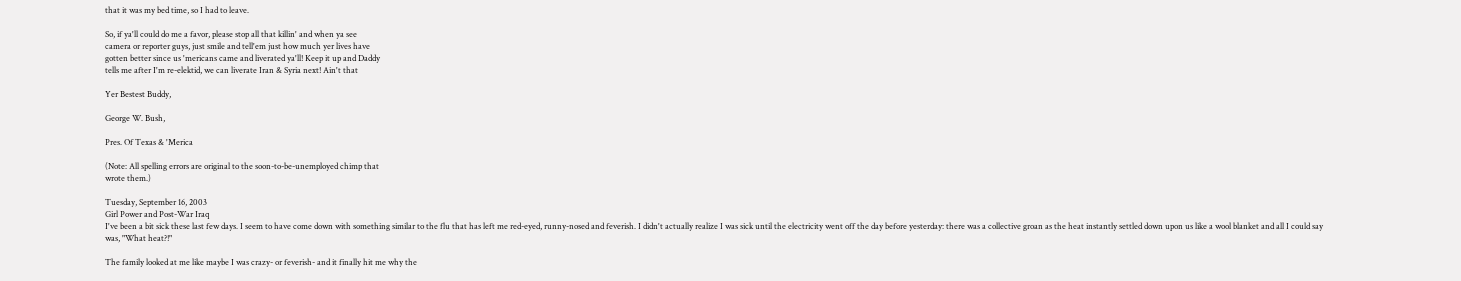that it was my bed time, so I had to leave.

So, if ya'll could do me a favor, please stop all that killin' and when ya see
camera or reporter guys, just smile and tell'em just how much yer lives have
gotten better since us 'mericans came and liverated ya'll! Keep it up and Daddy
tells me after I'm re-elektid, we can liverate Iran & Syria next! Ain't that

Yer Bestest Buddy,

George W. Bush,

Pres. Of Texas & 'Merica

(Note: All spelling errors are original to the soon-to-be-unemployed chimp that
wrote them.)

Tuesday, September 16, 2003
Girl Power and Post-War Iraq
I've been a bit sick these last few days. I seem to have come down with something similar to the flu that has left me red-eyed, runny-nosed and feverish. I didn't actually realize I was sick until the electricity went off the day before yesterday: there was a collective groan as the heat instantly settled down upon us like a wool blanket and all I could say was, "What heat?!"

The family looked at me like maybe I was crazy- or feverish- and it finally hit me why the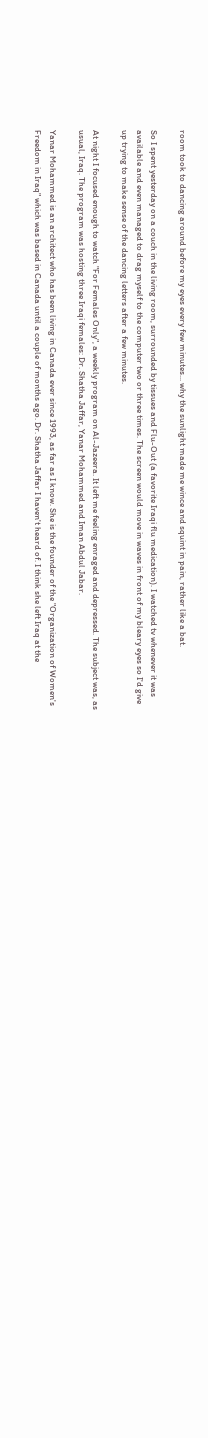room took to dancing around before my eyes every few minutes... why the sunlight made me wince and squint in pain, rather like a bat.

So I spent yesterday on a couch in the living room, surrounded by tissues and Flu-Out (a favorite Iraqi flu medication). I watched tv whenever it was available and even managed to drag myself to the computer two or three times. The screen would move in waves in front of my bleary eyes so I'd give up trying to make sense of the dancing letters after a few minutes.

At night I focused enough to watch "For Females Only", a weekly program on Al-Jazeera. It left me feeling enraged and depressed. The subject was, as usual, Iraq. The program was hosting three Iraqi females: Dr. Shatha Jaffar, Yanar Mohammed and Iman Abdul Jabar.

Yanar Mohammed is an architect who has been living in Canada ever since 1993, as far as I know. She is the founder of the "Organization of Women's Freedom in Iraq" which was based in Canada until a couple of months ago. Dr. Shatha Jaffar I haven't heard of. I think she left Iraq at the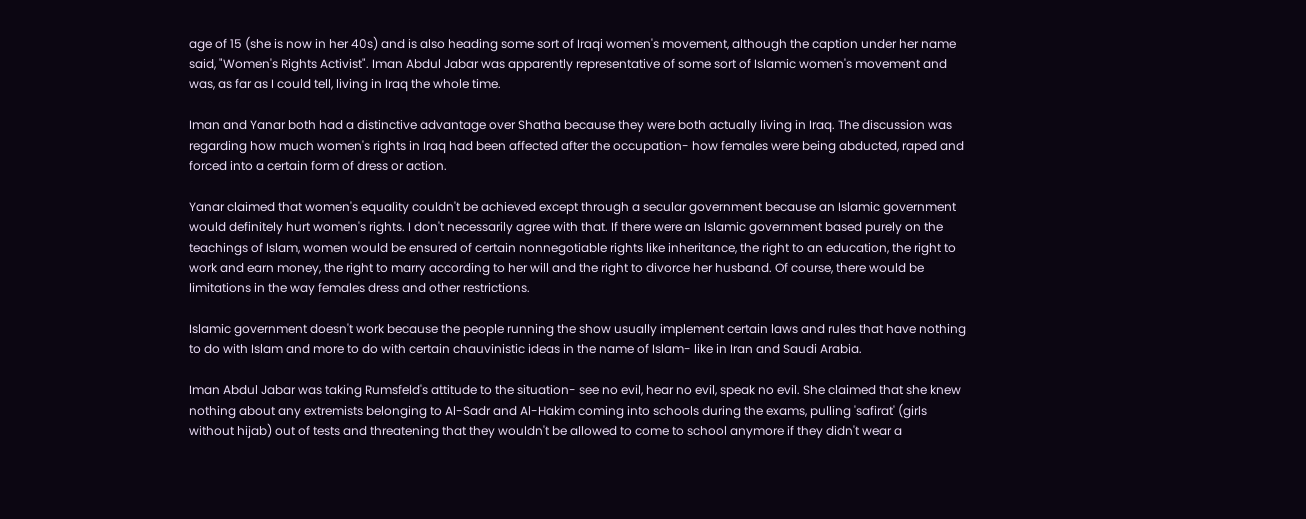age of 15 (she is now in her 40s) and is also heading some sort of Iraqi women's movement, although the caption under her name said, "Women's Rights Activist". Iman Abdul Jabar was apparently representative of some sort of Islamic women's movement and was, as far as I could tell, living in Iraq the whole time.

Iman and Yanar both had a distinctive advantage over Shatha because they were both actually living in Iraq. The discussion was regarding how much women's rights in Iraq had been affected after the occupation- how females were being abducted, raped and forced into a certain form of dress or action.

Yanar claimed that women's equality couldn't be achieved except through a secular government because an Islamic government would definitely hurt women's rights. I don't necessarily agree with that. If there were an Islamic government based purely on the teachings of Islam, women would be ensured of certain nonnegotiable rights like inheritance, the right to an education, the right to work and earn money, the right to marry according to her will and the right to divorce her husband. Of course, there would be limitations in the way females dress and other restrictions.

Islamic government doesn't work because the people running the show usually implement certain laws and rules that have nothing to do with Islam and more to do with certain chauvinistic ideas in the name of Islam- like in Iran and Saudi Arabia.

Iman Abdul Jabar was taking Rumsfeld's attitude to the situation- see no evil, hear no evil, speak no evil. She claimed that she knew nothing about any extremists belonging to Al-Sadr and Al-Hakim coming into schools during the exams, pulling 'safirat' (girls without hijab) out of tests and threatening that they wouldn't be allowed to come to school anymore if they didn't wear a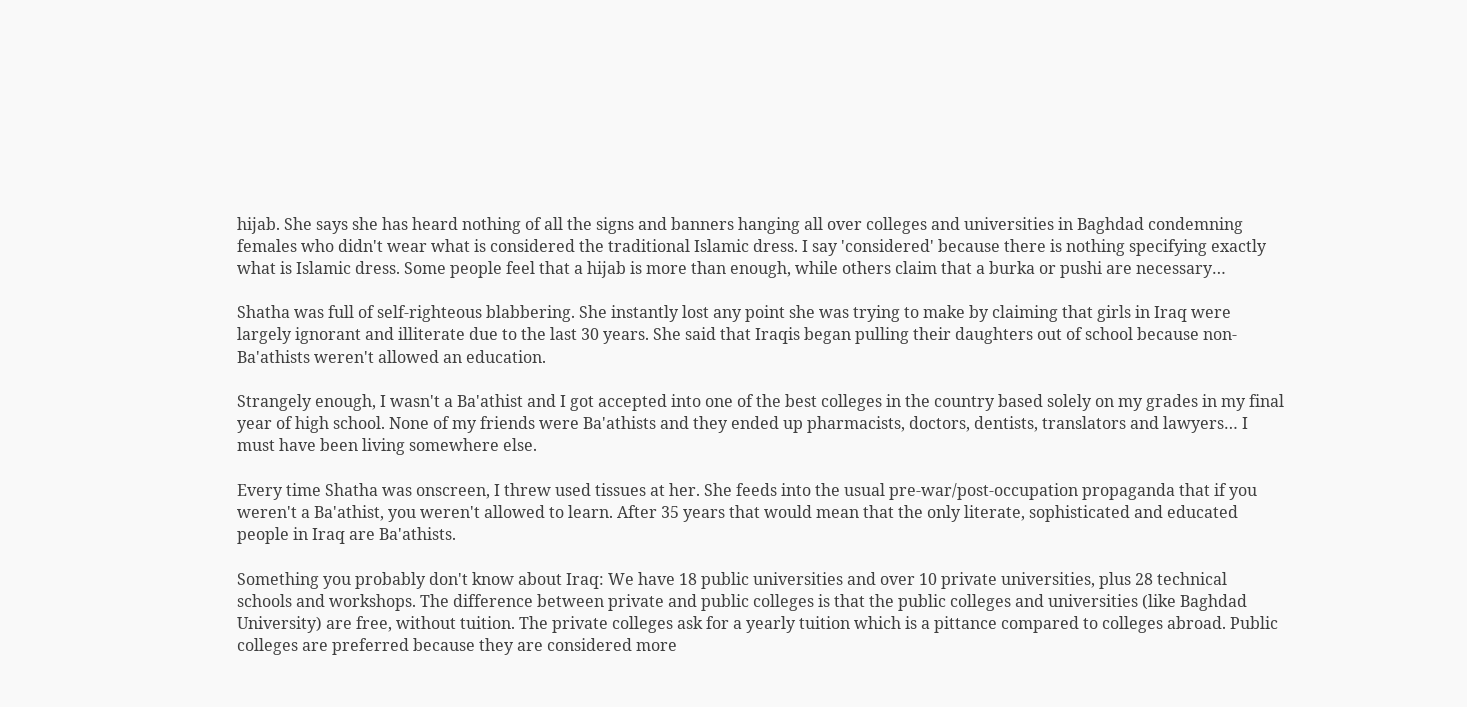hijab. She says she has heard nothing of all the signs and banners hanging all over colleges and universities in Baghdad condemning females who didn't wear what is considered the traditional Islamic dress. I say 'considered' because there is nothing specifying exactly what is Islamic dress. Some people feel that a hijab is more than enough, while others claim that a burka or pushi are necessary…

Shatha was full of self-righteous blabbering. She instantly lost any point she was trying to make by claiming that girls in Iraq were largely ignorant and illiterate due to the last 30 years. She said that Iraqis began pulling their daughters out of school because non-Ba'athists weren't allowed an education.

Strangely enough, I wasn't a Ba'athist and I got accepted into one of the best colleges in the country based solely on my grades in my final year of high school. None of my friends were Ba'athists and they ended up pharmacists, doctors, dentists, translators and lawyers… I must have been living somewhere else.

Every time Shatha was onscreen, I threw used tissues at her. She feeds into the usual pre-war/post-occupation propaganda that if you weren't a Ba'athist, you weren't allowed to learn. After 35 years that would mean that the only literate, sophisticated and educated people in Iraq are Ba'athists.

Something you probably don't know about Iraq: We have 18 public universities and over 10 private universities, plus 28 technical schools and workshops. The difference between private and public colleges is that the public colleges and universities (like Baghdad University) are free, without tuition. The private colleges ask for a yearly tuition which is a pittance compared to colleges abroad. Public colleges are preferred because they are considered more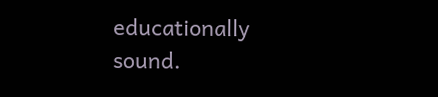educationally sound.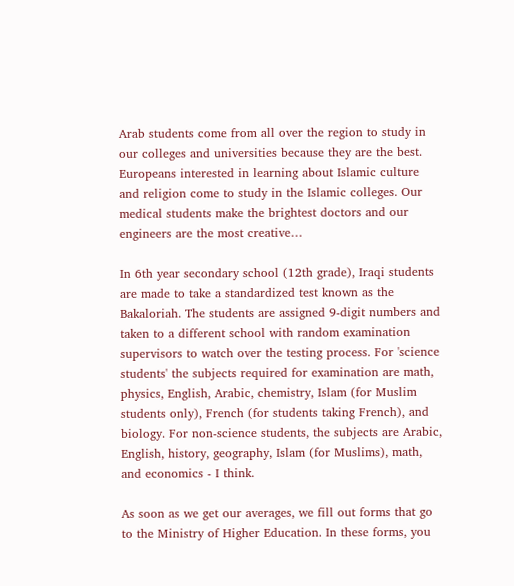Arab students come from all over the region to study in our colleges and universities because they are the best. Europeans interested in learning about Islamic culture and religion come to study in the Islamic colleges. Our medical students make the brightest doctors and our engineers are the most creative…

In 6th year secondary school (12th grade), Iraqi students are made to take a standardized test known as the Bakaloriah. The students are assigned 9-digit numbers and taken to a different school with random examination supervisors to watch over the testing process. For 'science students' the subjects required for examination are math, physics, English, Arabic, chemistry, Islam (for Muslim students only), French (for students taking French), and biology. For non-science students, the subjects are Arabic, English, history, geography, Islam (for Muslims), math, and economics - I think.

As soon as we get our averages, we fill out forms that go to the Ministry of Higher Education. In these forms, you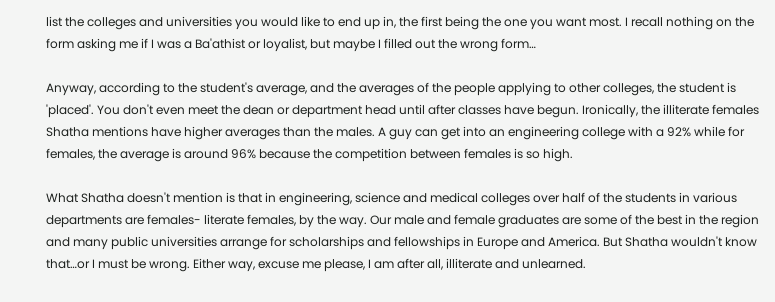list the colleges and universities you would like to end up in, the first being the one you want most. I recall nothing on the form asking me if I was a Ba'athist or loyalist, but maybe I filled out the wrong form…

Anyway, according to the student's average, and the averages of the people applying to other colleges, the student is 'placed'. You don't even meet the dean or department head until after classes have begun. Ironically, the illiterate females Shatha mentions have higher averages than the males. A guy can get into an engineering college with a 92% while for females, the average is around 96% because the competition between females is so high.

What Shatha doesn't mention is that in engineering, science and medical colleges over half of the students in various departments are females- literate females, by the way. Our male and female graduates are some of the best in the region and many public universities arrange for scholarships and fellowships in Europe and America. But Shatha wouldn't know that…or I must be wrong. Either way, excuse me please, I am after all, illiterate and unlearned.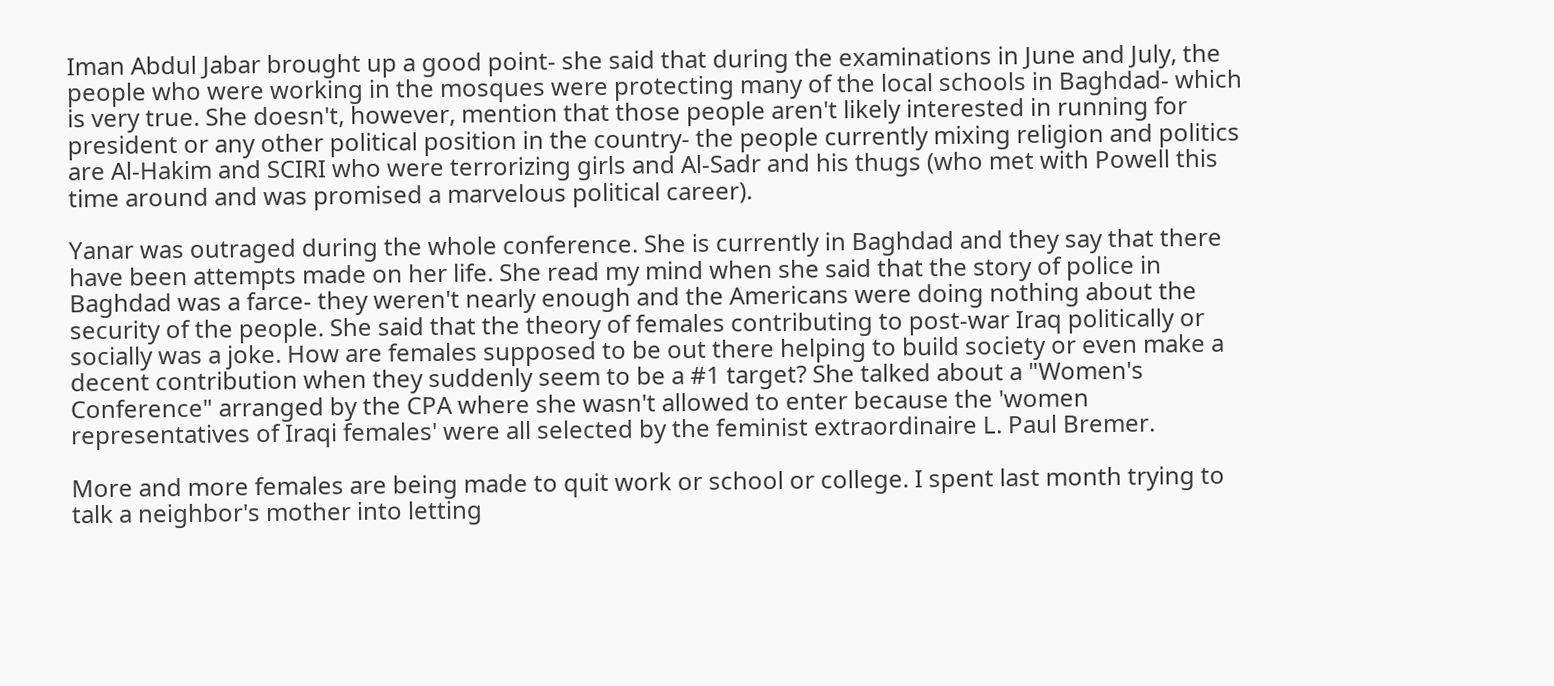Iman Abdul Jabar brought up a good point- she said that during the examinations in June and July, the people who were working in the mosques were protecting many of the local schools in Baghdad- which is very true. She doesn't, however, mention that those people aren't likely interested in running for president or any other political position in the country- the people currently mixing religion and politics are Al-Hakim and SCIRI who were terrorizing girls and Al-Sadr and his thugs (who met with Powell this time around and was promised a marvelous political career).

Yanar was outraged during the whole conference. She is currently in Baghdad and they say that there have been attempts made on her life. She read my mind when she said that the story of police in Baghdad was a farce- they weren't nearly enough and the Americans were doing nothing about the security of the people. She said that the theory of females contributing to post-war Iraq politically or socially was a joke. How are females supposed to be out there helping to build society or even make a decent contribution when they suddenly seem to be a #1 target? She talked about a "Women's Conference" arranged by the CPA where she wasn't allowed to enter because the 'women representatives of Iraqi females' were all selected by the feminist extraordinaire L. Paul Bremer.

More and more females are being made to quit work or school or college. I spent last month trying to talk a neighbor's mother into letting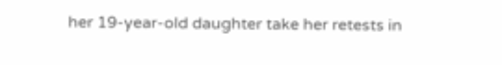her 19-year-old daughter take her retests in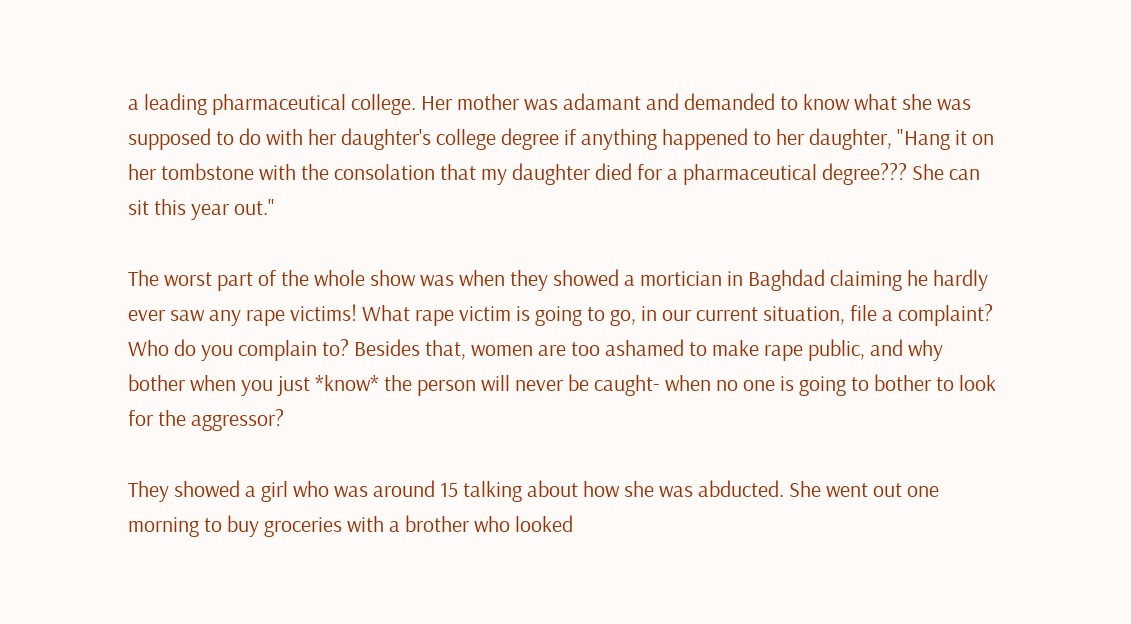a leading pharmaceutical college. Her mother was adamant and demanded to know what she was supposed to do with her daughter's college degree if anything happened to her daughter, "Hang it on her tombstone with the consolation that my daughter died for a pharmaceutical degree??? She can sit this year out."

The worst part of the whole show was when they showed a mortician in Baghdad claiming he hardly ever saw any rape victims! What rape victim is going to go, in our current situation, file a complaint? Who do you complain to? Besides that, women are too ashamed to make rape public, and why bother when you just *know* the person will never be caught- when no one is going to bother to look for the aggressor?

They showed a girl who was around 15 talking about how she was abducted. She went out one morning to buy groceries with a brother who looked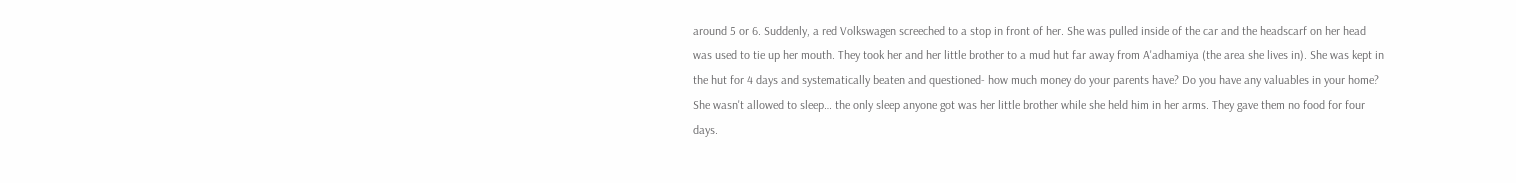around 5 or 6. Suddenly, a red Volkswagen screeched to a stop in front of her. She was pulled inside of the car and the headscarf on her head was used to tie up her mouth. They took her and her little brother to a mud hut far away from A'adhamiya (the area she lives in). She was kept in the hut for 4 days and systematically beaten and questioned- how much money do your parents have? Do you have any valuables in your home? She wasn't allowed to sleep… the only sleep anyone got was her little brother while she held him in her arms. They gave them no food for four days.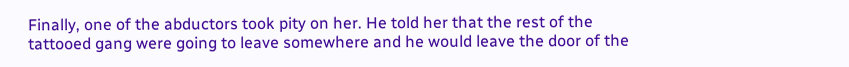Finally, one of the abductors took pity on her. He told her that the rest of the tattooed gang were going to leave somewhere and he would leave the door of the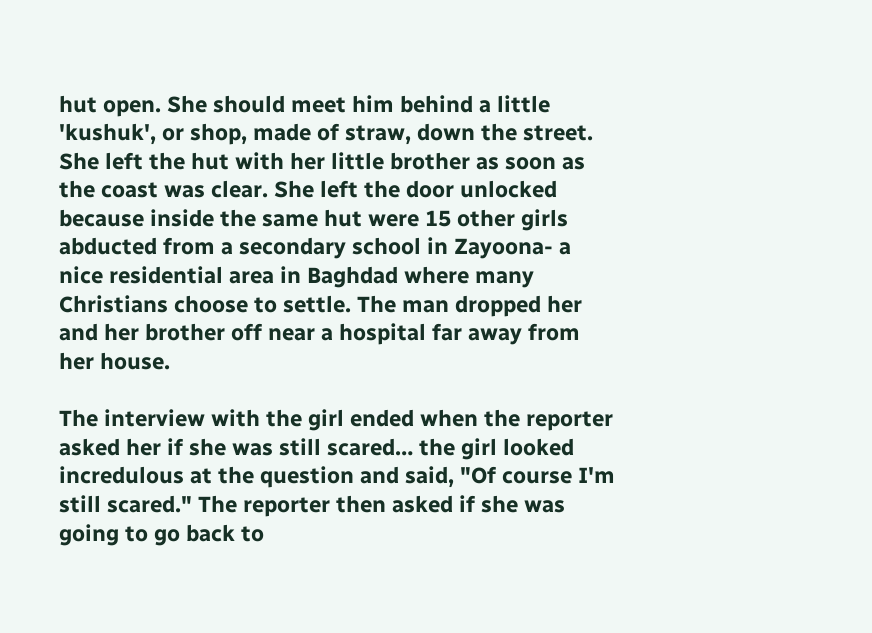hut open. She should meet him behind a little 'kushuk', or shop, made of straw, down the street. She left the hut with her little brother as soon as the coast was clear. She left the door unlocked because inside the same hut were 15 other girls abducted from a secondary school in Zayoona- a nice residential area in Baghdad where many Christians choose to settle. The man dropped her and her brother off near a hospital far away from her house.

The interview with the girl ended when the reporter asked her if she was still scared… the girl looked incredulous at the question and said, "Of course I'm still scared." The reporter then asked if she was going to go back to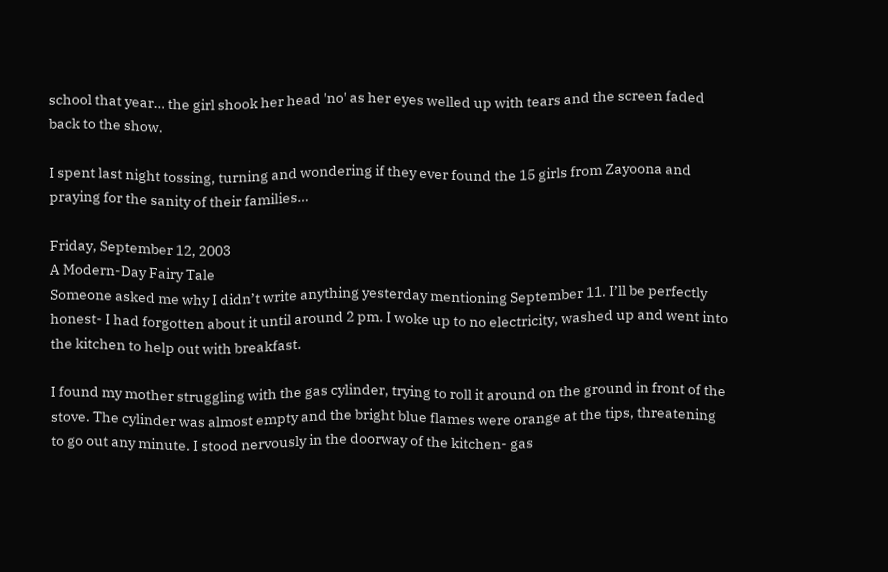school that year… the girl shook her head 'no' as her eyes welled up with tears and the screen faded back to the show.

I spent last night tossing, turning and wondering if they ever found the 15 girls from Zayoona and praying for the sanity of their families…

Friday, September 12, 2003
A Modern-Day Fairy Tale
Someone asked me why I didn’t write anything yesterday mentioning September 11. I’ll be perfectly honest- I had forgotten about it until around 2 pm. I woke up to no electricity, washed up and went into the kitchen to help out with breakfast.

I found my mother struggling with the gas cylinder, trying to roll it around on the ground in front of the stove. The cylinder was almost empty and the bright blue flames were orange at the tips, threatening to go out any minute. I stood nervously in the doorway of the kitchen- gas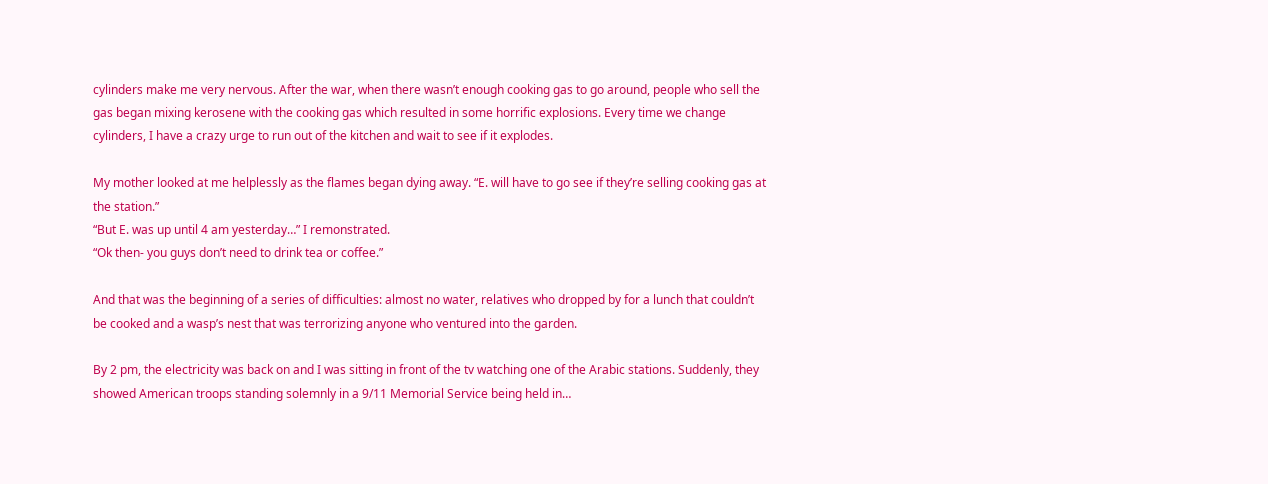cylinders make me very nervous. After the war, when there wasn’t enough cooking gas to go around, people who sell the gas began mixing kerosene with the cooking gas which resulted in some horrific explosions. Every time we change cylinders, I have a crazy urge to run out of the kitchen and wait to see if it explodes.

My mother looked at me helplessly as the flames began dying away. “E. will have to go see if they’re selling cooking gas at the station.”
“But E. was up until 4 am yesterday…” I remonstrated.
“Ok then- you guys don’t need to drink tea or coffee.”

And that was the beginning of a series of difficulties: almost no water, relatives who dropped by for a lunch that couldn’t be cooked and a wasp’s nest that was terrorizing anyone who ventured into the garden.

By 2 pm, the electricity was back on and I was sitting in front of the tv watching one of the Arabic stations. Suddenly, they showed American troops standing solemnly in a 9/11 Memorial Service being held in…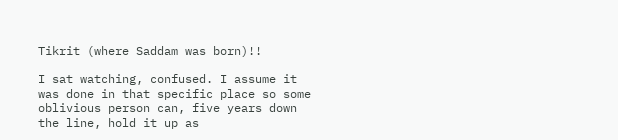Tikrit (where Saddam was born)!!

I sat watching, confused. I assume it was done in that specific place so some oblivious person can, five years down the line, hold it up as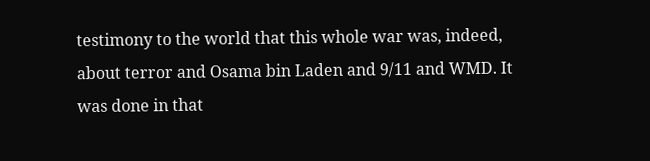testimony to the world that this whole war was, indeed, about terror and Osama bin Laden and 9/11 and WMD. It was done in that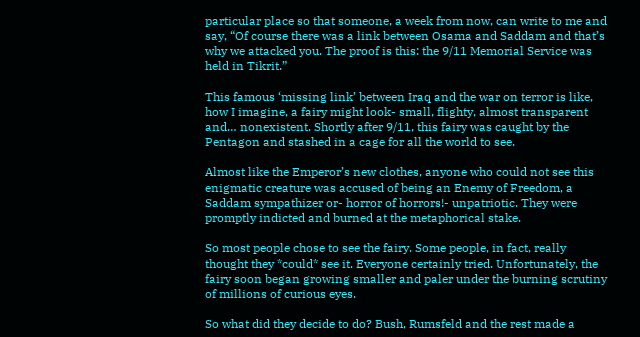particular place so that someone, a week from now, can write to me and say, “Of course there was a link between Osama and Saddam and that’s why we attacked you. The proof is this: the 9/11 Memorial Service was held in Tikrit.”

This famous ‘missing link’ between Iraq and the war on terror is like, how I imagine, a fairy might look- small, flighty, almost transparent and… nonexistent. Shortly after 9/11, this fairy was caught by the Pentagon and stashed in a cage for all the world to see.

Almost like the Emperor’s new clothes, anyone who could not see this enigmatic creature was accused of being an Enemy of Freedom, a Saddam sympathizer or- horror of horrors!- unpatriotic. They were promptly indicted and burned at the metaphorical stake.

So most people chose to see the fairy. Some people, in fact, really thought they *could* see it. Everyone certainly tried. Unfortunately, the fairy soon began growing smaller and paler under the burning scrutiny of millions of curious eyes.

So what did they decide to do? Bush, Rumsfeld and the rest made a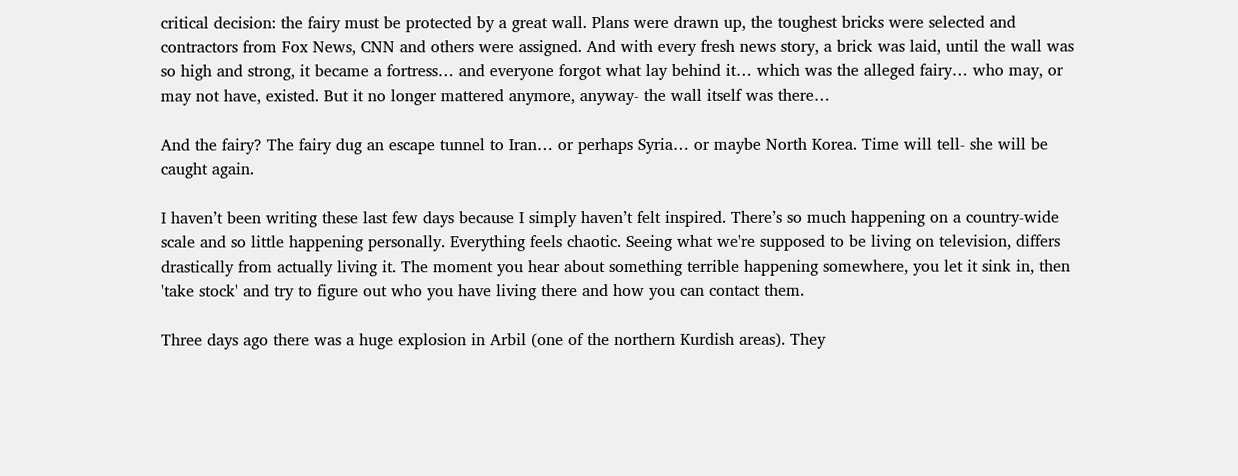critical decision: the fairy must be protected by a great wall. Plans were drawn up, the toughest bricks were selected and contractors from Fox News, CNN and others were assigned. And with every fresh news story, a brick was laid, until the wall was so high and strong, it became a fortress… and everyone forgot what lay behind it… which was the alleged fairy… who may, or may not have, existed. But it no longer mattered anymore, anyway- the wall itself was there…

And the fairy? The fairy dug an escape tunnel to Iran… or perhaps Syria… or maybe North Korea. Time will tell- she will be caught again.

I haven’t been writing these last few days because I simply haven’t felt inspired. There’s so much happening on a country-wide scale and so little happening personally. Everything feels chaotic. Seeing what we're supposed to be living on television, differs drastically from actually living it. The moment you hear about something terrible happening somewhere, you let it sink in, then 'take stock' and try to figure out who you have living there and how you can contact them.

Three days ago there was a huge explosion in Arbil (one of the northern Kurdish areas). They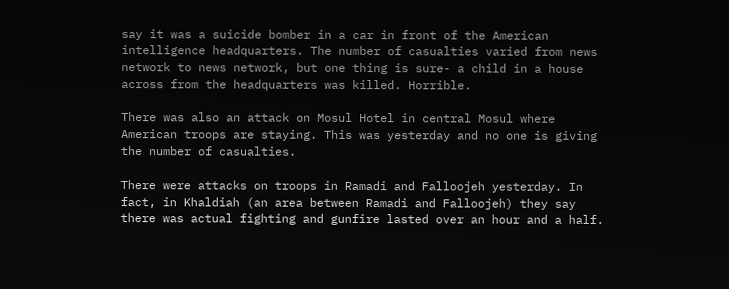say it was a suicide bomber in a car in front of the American intelligence headquarters. The number of casualties varied from news network to news network, but one thing is sure- a child in a house across from the headquarters was killed. Horrible.

There was also an attack on Mosul Hotel in central Mosul where American troops are staying. This was yesterday and no one is giving the number of casualties.

There were attacks on troops in Ramadi and Falloojeh yesterday. In fact, in Khaldiah (an area between Ramadi and Falloojeh) they say there was actual fighting and gunfire lasted over an hour and a half.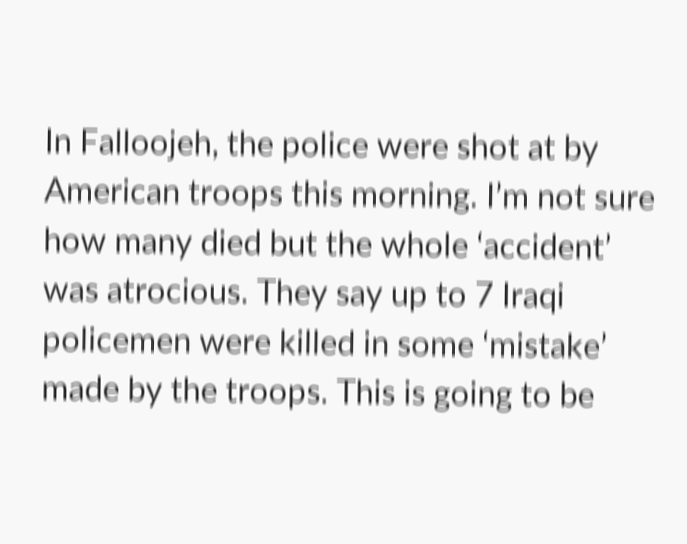In Falloojeh, the police were shot at by American troops this morning. I’m not sure how many died but the whole ‘accident’ was atrocious. They say up to 7 Iraqi policemen were killed in some ‘mistake’ made by the troops. This is going to be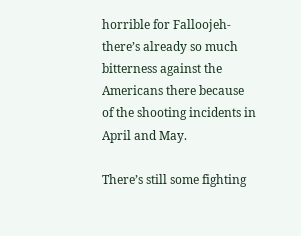horrible for Falloojeh- there’s already so much bitterness against the Americans there because of the shooting incidents in April and May.

There’s still some fighting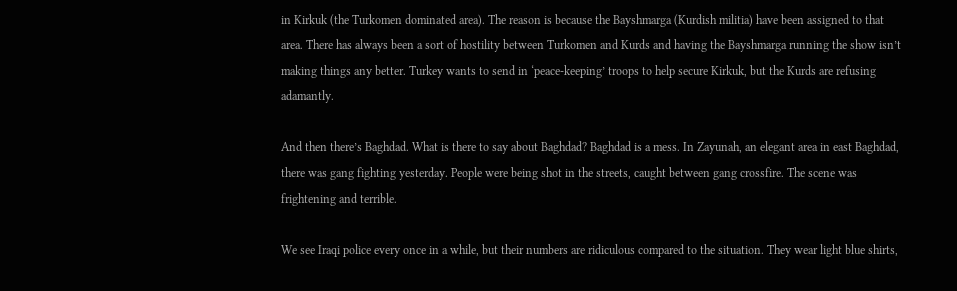in Kirkuk (the Turkomen dominated area). The reason is because the Bayshmarga (Kurdish militia) have been assigned to that area. There has always been a sort of hostility between Turkomen and Kurds and having the Bayshmarga running the show isn’t making things any better. Turkey wants to send in ‘peace-keeping’ troops to help secure Kirkuk, but the Kurds are refusing adamantly.

And then there’s Baghdad. What is there to say about Baghdad? Baghdad is a mess. In Zayunah, an elegant area in east Baghdad, there was gang fighting yesterday. People were being shot in the streets, caught between gang crossfire. The scene was frightening and terrible.

We see Iraqi police every once in a while, but their numbers are ridiculous compared to the situation. They wear light blue shirts,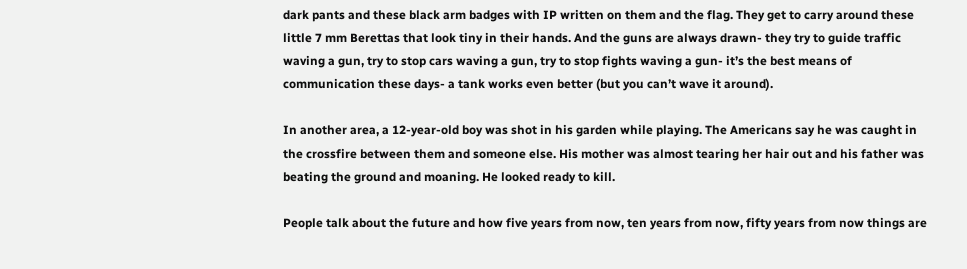dark pants and these black arm badges with IP written on them and the flag. They get to carry around these little 7 mm Berettas that look tiny in their hands. And the guns are always drawn- they try to guide traffic waving a gun, try to stop cars waving a gun, try to stop fights waving a gun- it’s the best means of communication these days- a tank works even better (but you can’t wave it around).

In another area, a 12-year-old boy was shot in his garden while playing. The Americans say he was caught in the crossfire between them and someone else. His mother was almost tearing her hair out and his father was beating the ground and moaning. He looked ready to kill.

People talk about the future and how five years from now, ten years from now, fifty years from now things are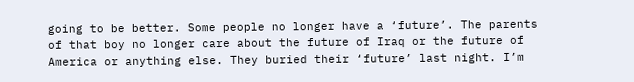going to be better. Some people no longer have a ‘future’. The parents of that boy no longer care about the future of Iraq or the future of America or anything else. They buried their ‘future’ last night. I’m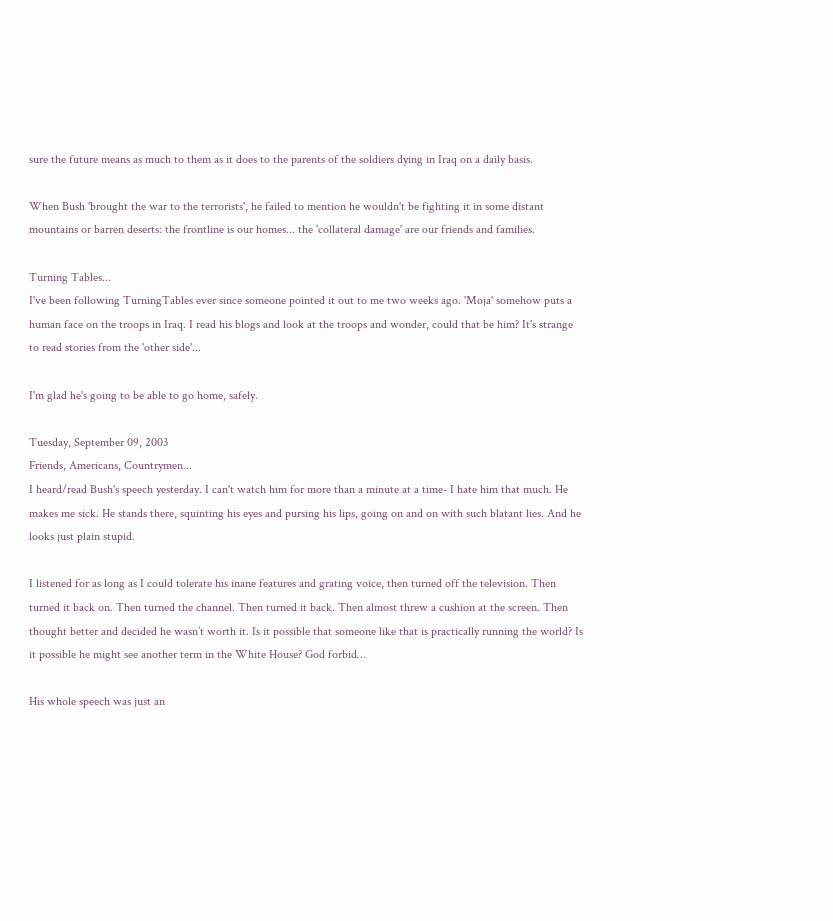sure the future means as much to them as it does to the parents of the soldiers dying in Iraq on a daily basis.

When Bush 'brought the war to the terrorists', he failed to mention he wouldn't be fighting it in some distant mountains or barren deserts: the frontline is our homes... the 'collateral damage' are our friends and families.

Turning Tables...
I've been following TurningTables ever since someone pointed it out to me two weeks ago. 'Moja' somehow puts a human face on the troops in Iraq. I read his blogs and look at the troops and wonder, could that be him? It's strange to read stories from the 'other side'...

I'm glad he's going to be able to go home, safely.

Tuesday, September 09, 2003
Friends, Americans, Countrymen...
I heard/read Bush's speech yesterday. I can't watch him for more than a minute at a time- I hate him that much. He makes me sick. He stands there, squinting his eyes and pursing his lips, going on and on with such blatant lies. And he looks just plain stupid.

I listened for as long as I could tolerate his inane features and grating voice, then turned off the television. Then turned it back on. Then turned the channel. Then turned it back. Then almost threw a cushion at the screen. Then thought better and decided he wasn’t worth it. Is it possible that someone like that is practically running the world? Is it possible he might see another term in the White House? God forbid…

His whole speech was just an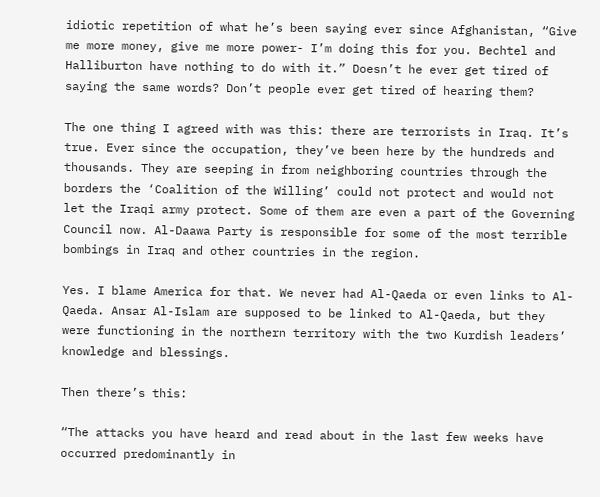idiotic repetition of what he’s been saying ever since Afghanistan, “Give me more money, give me more power- I’m doing this for you. Bechtel and Halliburton have nothing to do with it.” Doesn’t he ever get tired of saying the same words? Don’t people ever get tired of hearing them?

The one thing I agreed with was this: there are terrorists in Iraq. It’s true. Ever since the occupation, they’ve been here by the hundreds and thousands. They are seeping in from neighboring countries through the borders the ‘Coalition of the Willing’ could not protect and would not let the Iraqi army protect. Some of them are even a part of the Governing Council now. Al-Daawa Party is responsible for some of the most terrible bombings in Iraq and other countries in the region.

Yes. I blame America for that. We never had Al-Qaeda or even links to Al-Qaeda. Ansar Al-Islam are supposed to be linked to Al-Qaeda, but they were functioning in the northern territory with the two Kurdish leaders’ knowledge and blessings.

Then there’s this:

“The attacks you have heard and read about in the last few weeks have occurred predominantly in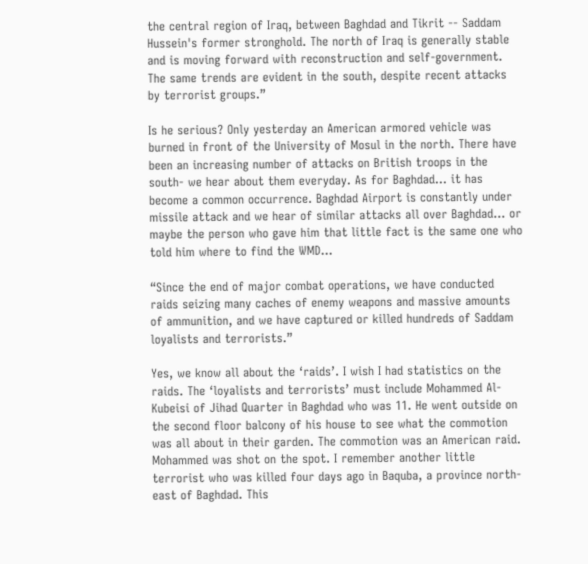the central region of Iraq, between Baghdad and Tikrit -- Saddam Hussein's former stronghold. The north of Iraq is generally stable and is moving forward with reconstruction and self-government. The same trends are evident in the south, despite recent attacks by terrorist groups.”

Is he serious? Only yesterday an American armored vehicle was burned in front of the University of Mosul in the north. There have been an increasing number of attacks on British troops in the south- we hear about them everyday. As for Baghdad… it has become a common occurrence. Baghdad Airport is constantly under missile attack and we hear of similar attacks all over Baghdad… or maybe the person who gave him that little fact is the same one who told him where to find the WMD…

“Since the end of major combat operations, we have conducted raids seizing many caches of enemy weapons and massive amounts of ammunition, and we have captured or killed hundreds of Saddam loyalists and terrorists.”

Yes, we know all about the ‘raids’. I wish I had statistics on the raids. The ‘loyalists and terrorists’ must include Mohammed Al-Kubeisi of Jihad Quarter in Baghdad who was 11. He went outside on the second floor balcony of his house to see what the commotion was all about in their garden. The commotion was an American raid. Mohammed was shot on the spot. I remember another little terrorist who was killed four days ago in Baquba, a province north-east of Baghdad. This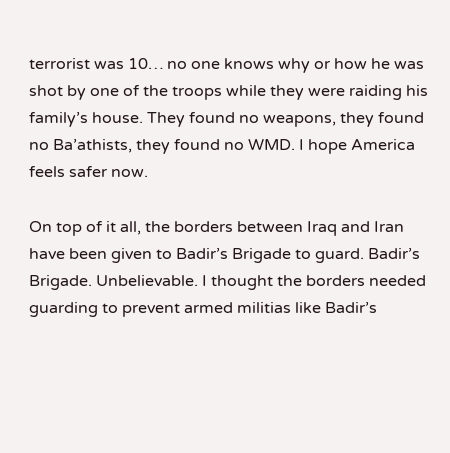terrorist was 10… no one knows why or how he was shot by one of the troops while they were raiding his family’s house. They found no weapons, they found no Ba’athists, they found no WMD. I hope America feels safer now.

On top of it all, the borders between Iraq and Iran have been given to Badir’s Brigade to guard. Badir’s Brigade. Unbelievable. I thought the borders needed guarding to prevent armed militias like Badir’s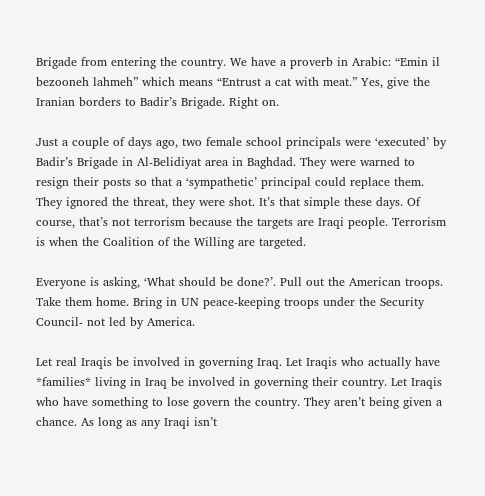Brigade from entering the country. We have a proverb in Arabic: “Emin il bezooneh lahmeh” which means “Entrust a cat with meat.” Yes, give the Iranian borders to Badir’s Brigade. Right on.

Just a couple of days ago, two female school principals were ‘executed’ by Badir’s Brigade in Al-Belidiyat area in Baghdad. They were warned to resign their posts so that a ‘sympathetic’ principal could replace them. They ignored the threat, they were shot. It’s that simple these days. Of course, that’s not terrorism because the targets are Iraqi people. Terrorism is when the Coalition of the Willing are targeted.

Everyone is asking, ‘What should be done?’. Pull out the American troops. Take them home. Bring in UN peace-keeping troops under the Security Council- not led by America.

Let real Iraqis be involved in governing Iraq. Let Iraqis who actually have *families* living in Iraq be involved in governing their country. Let Iraqis who have something to lose govern the country. They aren’t being given a chance. As long as any Iraqi isn’t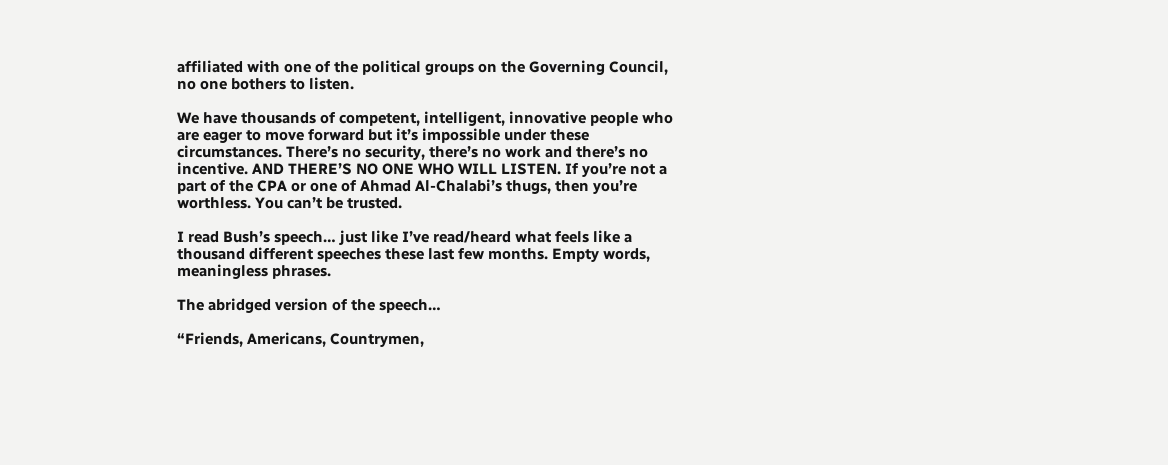affiliated with one of the political groups on the Governing Council, no one bothers to listen.

We have thousands of competent, intelligent, innovative people who are eager to move forward but it’s impossible under these circumstances. There’s no security, there’s no work and there’s no incentive. AND THERE’S NO ONE WHO WILL LISTEN. If you’re not a part of the CPA or one of Ahmad Al-Chalabi’s thugs, then you’re worthless. You can’t be trusted.

I read Bush’s speech… just like I’ve read/heard what feels like a thousand different speeches these last few months. Empty words, meaningless phrases.

The abridged version of the speech…

“Friends, Americans, Countrymen,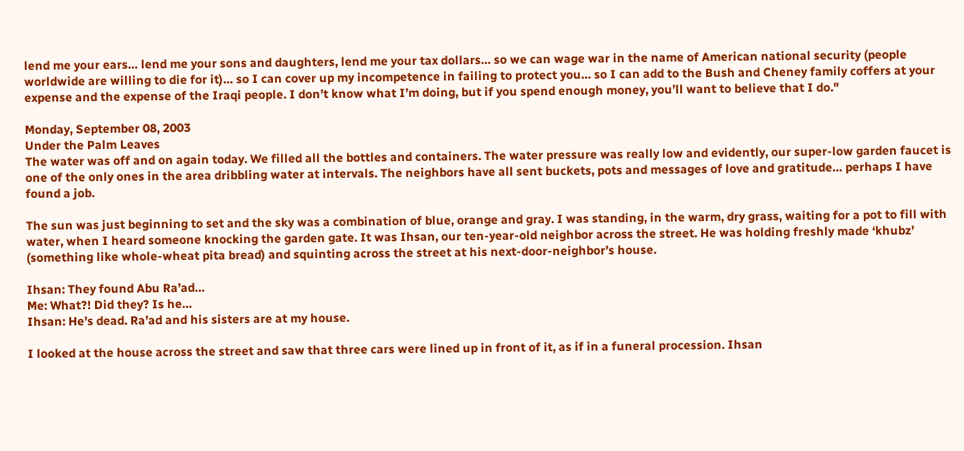lend me your ears… lend me your sons and daughters, lend me your tax dollars… so we can wage war in the name of American national security (people worldwide are willing to die for it)… so I can cover up my incompetence in failing to protect you… so I can add to the Bush and Cheney family coffers at your expense and the expense of the Iraqi people. I don’t know what I’m doing, but if you spend enough money, you’ll want to believe that I do."

Monday, September 08, 2003
Under the Palm Leaves
The water was off and on again today. We filled all the bottles and containers. The water pressure was really low and evidently, our super-low garden faucet is one of the only ones in the area dribbling water at intervals. The neighbors have all sent buckets, pots and messages of love and gratitude… perhaps I have found a job.

The sun was just beginning to set and the sky was a combination of blue, orange and gray. I was standing, in the warm, dry grass, waiting for a pot to fill with water, when I heard someone knocking the garden gate. It was Ihsan, our ten-year-old neighbor across the street. He was holding freshly made ‘khubz’ (something like whole-wheat pita bread) and squinting across the street at his next-door-neighbor’s house.

Ihsan: They found Abu Ra’ad…
Me: What?! Did they? Is he…
Ihsan: He’s dead. Ra’ad and his sisters are at my house.

I looked at the house across the street and saw that three cars were lined up in front of it, as if in a funeral procession. Ihsan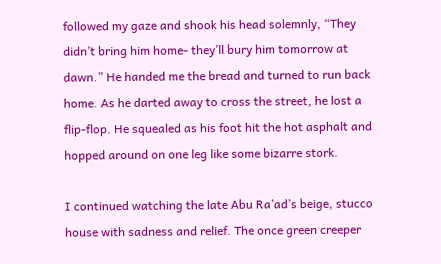followed my gaze and shook his head solemnly, “They didn’t bring him home- they’ll bury him tomorrow at dawn.” He handed me the bread and turned to run back home. As he darted away to cross the street, he lost a flip-flop. He squealed as his foot hit the hot asphalt and hopped around on one leg like some bizarre stork.

I continued watching the late Abu Ra’ad’s beige, stucco house with sadness and relief. The once green creeper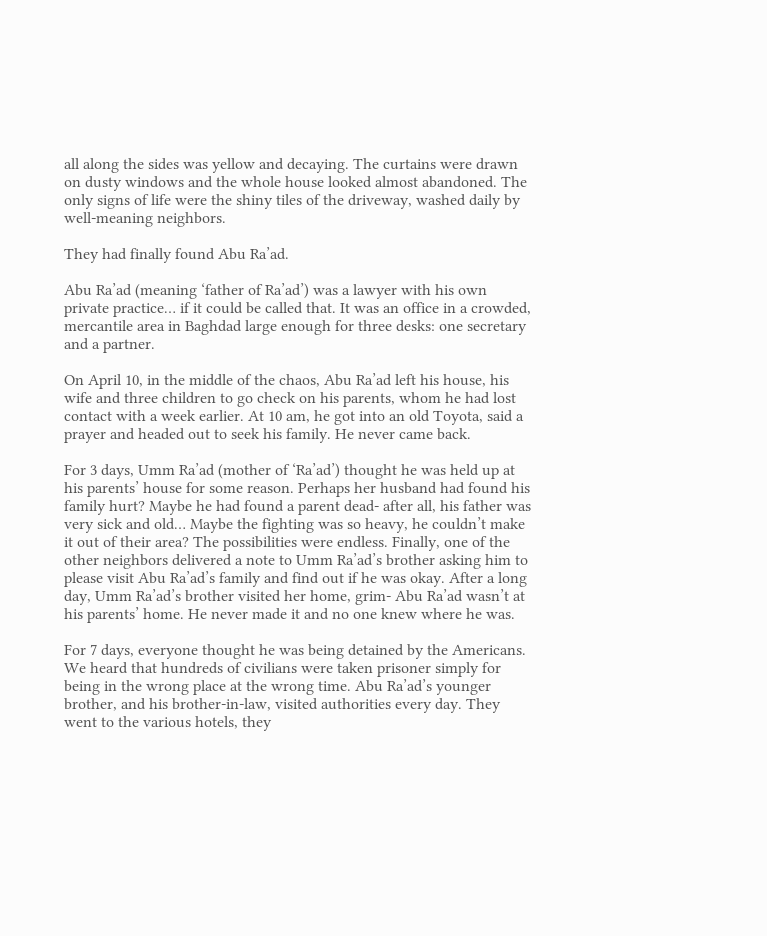all along the sides was yellow and decaying. The curtains were drawn on dusty windows and the whole house looked almost abandoned. The only signs of life were the shiny tiles of the driveway, washed daily by well-meaning neighbors.

They had finally found Abu Ra’ad.

Abu Ra’ad (meaning ‘father of Ra’ad’) was a lawyer with his own private practice… if it could be called that. It was an office in a crowded, mercantile area in Baghdad large enough for three desks: one secretary and a partner.

On April 10, in the middle of the chaos, Abu Ra’ad left his house, his wife and three children to go check on his parents, whom he had lost contact with a week earlier. At 10 am, he got into an old Toyota, said a prayer and headed out to seek his family. He never came back.

For 3 days, Umm Ra’ad (mother of ‘Ra’ad’) thought he was held up at his parents’ house for some reason. Perhaps her husband had found his family hurt? Maybe he had found a parent dead- after all, his father was very sick and old… Maybe the fighting was so heavy, he couldn’t make it out of their area? The possibilities were endless. Finally, one of the other neighbors delivered a note to Umm Ra’ad’s brother asking him to please visit Abu Ra’ad’s family and find out if he was okay. After a long day, Umm Ra’ad’s brother visited her home, grim- Abu Ra’ad wasn’t at his parents’ home. He never made it and no one knew where he was.

For 7 days, everyone thought he was being detained by the Americans. We heard that hundreds of civilians were taken prisoner simply for being in the wrong place at the wrong time. Abu Ra’ad’s younger brother, and his brother-in-law, visited authorities every day. They went to the various hotels, they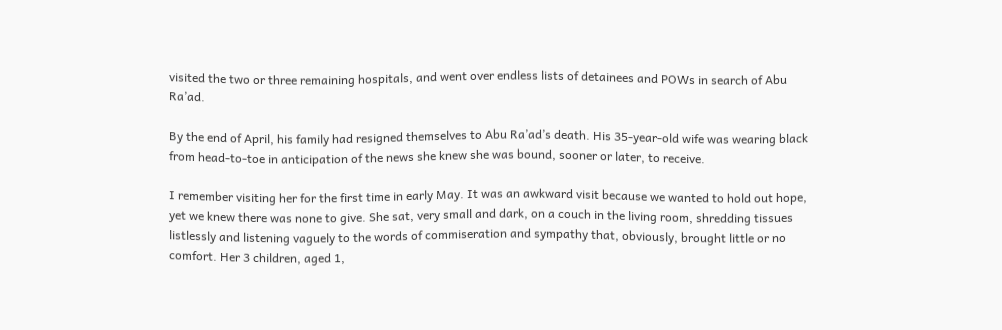visited the two or three remaining hospitals, and went over endless lists of detainees and POWs in search of Abu Ra’ad.

By the end of April, his family had resigned themselves to Abu Ra’ad’s death. His 35-year-old wife was wearing black from head-to-toe in anticipation of the news she knew she was bound, sooner or later, to receive.

I remember visiting her for the first time in early May. It was an awkward visit because we wanted to hold out hope, yet we knew there was none to give. She sat, very small and dark, on a couch in the living room, shredding tissues listlessly and listening vaguely to the words of commiseration and sympathy that, obviously, brought little or no comfort. Her 3 children, aged 1,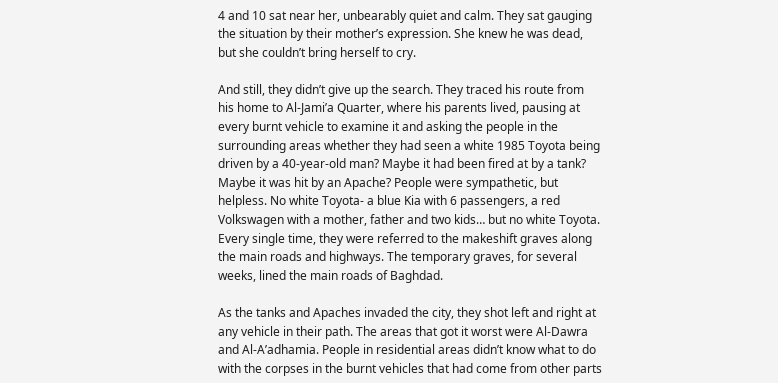4 and 10 sat near her, unbearably quiet and calm. They sat gauging the situation by their mother’s expression. She knew he was dead, but she couldn’t bring herself to cry.

And still, they didn’t give up the search. They traced his route from his home to Al-Jami’a Quarter, where his parents lived, pausing at every burnt vehicle to examine it and asking the people in the surrounding areas whether they had seen a white 1985 Toyota being driven by a 40-year-old man? Maybe it had been fired at by a tank? Maybe it was hit by an Apache? People were sympathetic, but helpless. No white Toyota- a blue Kia with 6 passengers, a red Volkswagen with a mother, father and two kids… but no white Toyota. Every single time, they were referred to the makeshift graves along the main roads and highways. The temporary graves, for several weeks, lined the main roads of Baghdad.

As the tanks and Apaches invaded the city, they shot left and right at any vehicle in their path. The areas that got it worst were Al-Dawra and Al-A’adhamia. People in residential areas didn’t know what to do with the corpses in the burnt vehicles that had come from other parts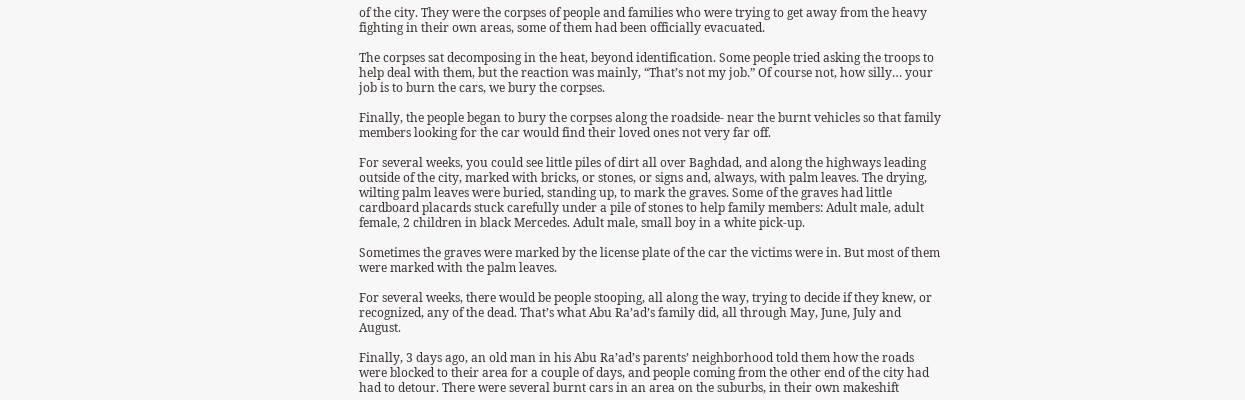of the city. They were the corpses of people and families who were trying to get away from the heavy fighting in their own areas, some of them had been officially evacuated.

The corpses sat decomposing in the heat, beyond identification. Some people tried asking the troops to help deal with them, but the reaction was mainly, “That’s not my job.” Of course not, how silly… your job is to burn the cars, we bury the corpses.

Finally, the people began to bury the corpses along the roadside- near the burnt vehicles so that family members looking for the car would find their loved ones not very far off.

For several weeks, you could see little piles of dirt all over Baghdad, and along the highways leading outside of the city, marked with bricks, or stones, or signs and, always, with palm leaves. The drying, wilting palm leaves were buried, standing up, to mark the graves. Some of the graves had little cardboard placards stuck carefully under a pile of stones to help family members: Adult male, adult female, 2 children in black Mercedes. Adult male, small boy in a white pick-up.

Sometimes the graves were marked by the license plate of the car the victims were in. But most of them were marked with the palm leaves.

For several weeks, there would be people stooping, all along the way, trying to decide if they knew, or recognized, any of the dead. That’s what Abu Ra’ad’s family did, all through May, June, July and August.

Finally, 3 days ago, an old man in his Abu Ra’ad’s parents’ neighborhood told them how the roads were blocked to their area for a couple of days, and people coming from the other end of the city had had to detour. There were several burnt cars in an area on the suburbs, in their own makeshift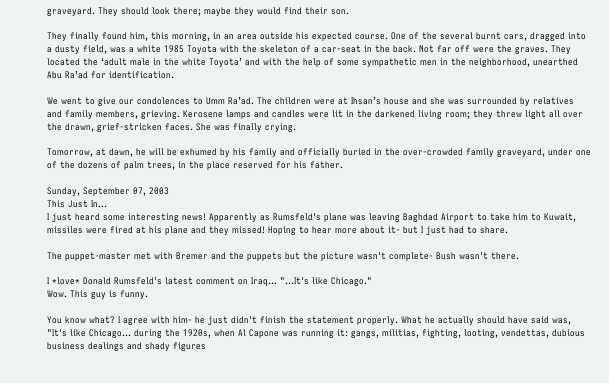graveyard. They should look there; maybe they would find their son.

They finally found him, this morning, in an area outside his expected course. One of the several burnt cars, dragged into a dusty field, was a white 1985 Toyota with the skeleton of a car-seat in the back. Not far off were the graves. They located the ‘adult male in the white Toyota’ and with the help of some sympathetic men in the neighborhood, unearthed Abu Ra’ad for identification.

We went to give our condolences to Umm Ra’ad. The children were at Ihsan’s house and she was surrounded by relatives and family members, grieving. Kerosene lamps and candles were lit in the darkened living room; they threw light all over the drawn, grief-stricken faces. She was finally crying.

Tomorrow, at dawn, he will be exhumed by his family and officially buried in the over-crowded family graveyard, under one of the dozens of palm trees, in the place reserved for his father.

Sunday, September 07, 2003
This Just In...
I just heard some interesting news! Apparently as Rumsfeld's plane was leaving Baghdad Airport to take him to Kuwait, missiles were fired at his plane and they missed! Hoping to hear more about it- but I just had to share.

The puppet-master met with Bremer and the puppets but the picture wasn't complete- Bush wasn't there.

I *love* Donald Rumsfeld's latest comment on Iraq... "...It's like Chicago."
Wow. This guy is funny.

You know what? I agree with him- he just didn't finish the statement properly. What he actually should have said was, "It's like Chicago... during the 1920s, when Al Capone was running it: gangs, militias, fighting, looting, vendettas, dubious business dealings and shady figures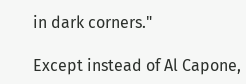in dark corners."

Except instead of Al Capone,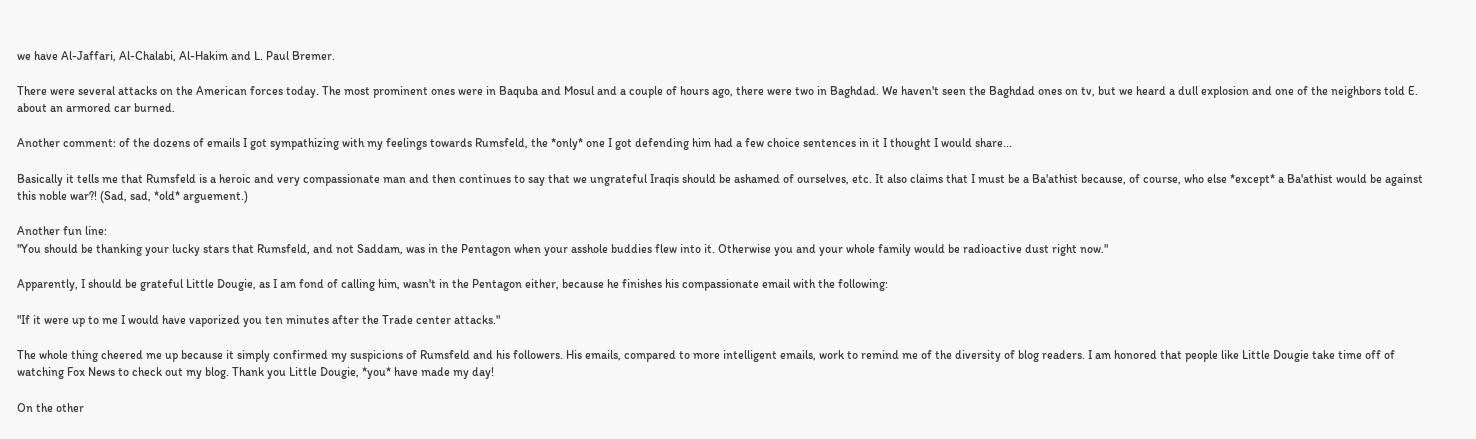we have Al-Jaffari, Al-Chalabi, Al-Hakim and L. Paul Bremer.

There were several attacks on the American forces today. The most prominent ones were in Baquba and Mosul and a couple of hours ago, there were two in Baghdad. We haven't seen the Baghdad ones on tv, but we heard a dull explosion and one of the neighbors told E. about an armored car burned.

Another comment: of the dozens of emails I got sympathizing with my feelings towards Rumsfeld, the *only* one I got defending him had a few choice sentences in it I thought I would share...

Basically it tells me that Rumsfeld is a heroic and very compassionate man and then continues to say that we ungrateful Iraqis should be ashamed of ourselves, etc. It also claims that I must be a Ba'athist because, of course, who else *except* a Ba'athist would be against this noble war?! (Sad, sad, *old* arguement.)

Another fun line:
"You should be thanking your lucky stars that Rumsfeld, and not Saddam, was in the Pentagon when your asshole buddies flew into it. Otherwise you and your whole family would be radioactive dust right now."

Apparently, I should be grateful Little Dougie, as I am fond of calling him, wasn't in the Pentagon either, because he finishes his compassionate email with the following:

"If it were up to me I would have vaporized you ten minutes after the Trade center attacks."

The whole thing cheered me up because it simply confirmed my suspicions of Rumsfeld and his followers. His emails, compared to more intelligent emails, work to remind me of the diversity of blog readers. I am honored that people like Little Dougie take time off of watching Fox News to check out my blog. Thank you Little Dougie, *you* have made my day!

On the other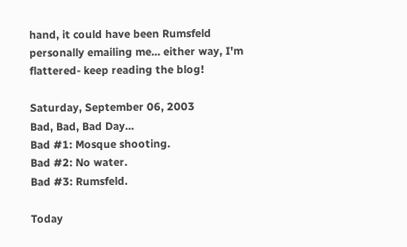hand, it could have been Rumsfeld personally emailing me... either way, I'm flattered- keep reading the blog!

Saturday, September 06, 2003
Bad, Bad, Bad Day...
Bad #1: Mosque shooting.
Bad #2: No water.
Bad #3: Rumsfeld.

Today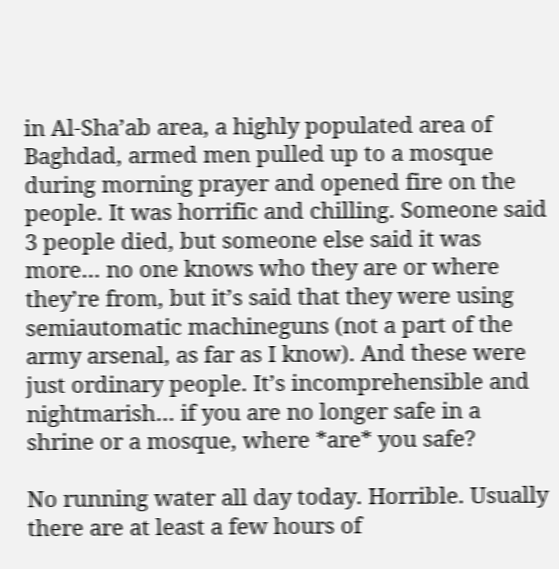in Al-Sha’ab area, a highly populated area of Baghdad, armed men pulled up to a mosque during morning prayer and opened fire on the people. It was horrific and chilling. Someone said 3 people died, but someone else said it was more… no one knows who they are or where they’re from, but it’s said that they were using semiautomatic machineguns (not a part of the army arsenal, as far as I know). And these were just ordinary people. It’s incomprehensible and nightmarish… if you are no longer safe in a shrine or a mosque, where *are* you safe?

No running water all day today. Horrible. Usually there are at least a few hours of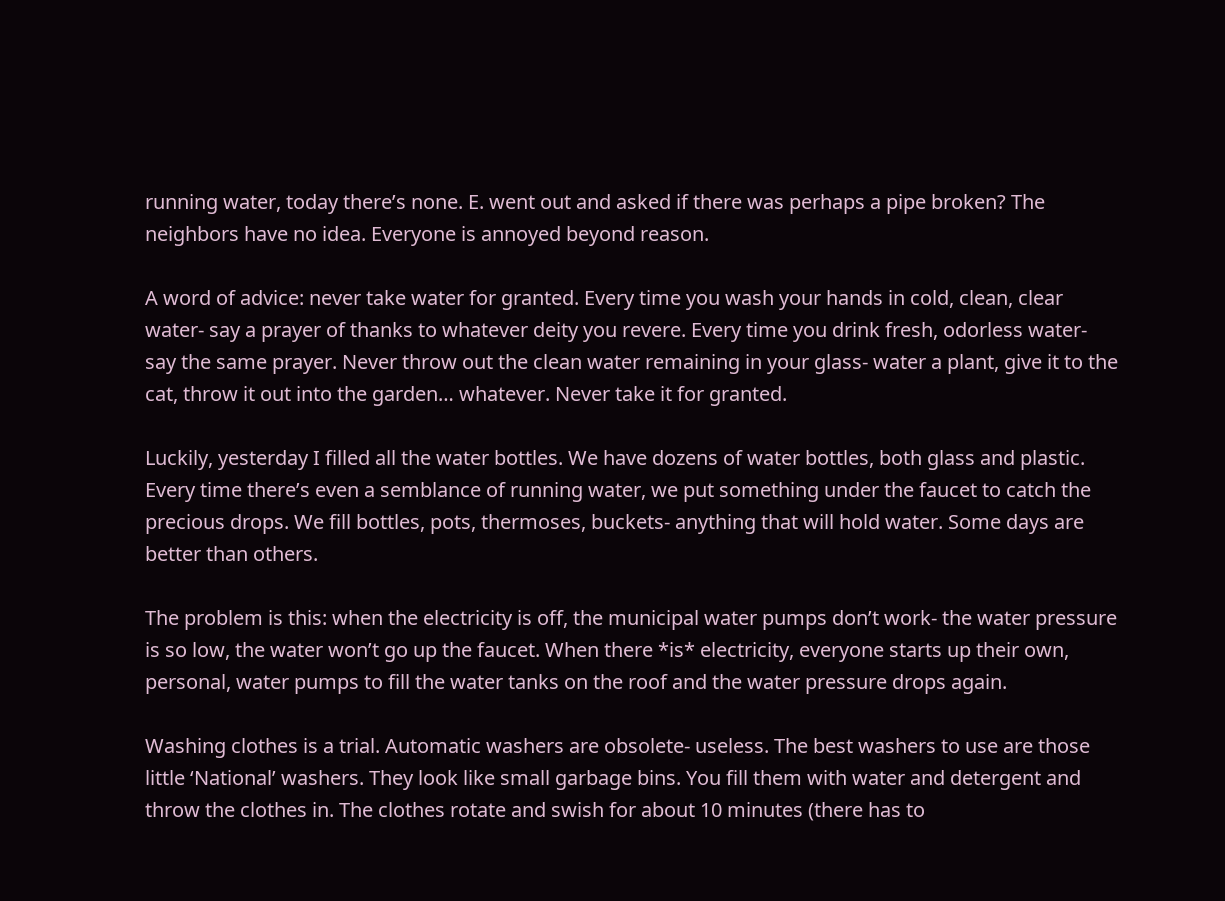running water, today there’s none. E. went out and asked if there was perhaps a pipe broken? The neighbors have no idea. Everyone is annoyed beyond reason.

A word of advice: never take water for granted. Every time you wash your hands in cold, clean, clear water- say a prayer of thanks to whatever deity you revere. Every time you drink fresh, odorless water- say the same prayer. Never throw out the clean water remaining in your glass- water a plant, give it to the cat, throw it out into the garden… whatever. Never take it for granted.

Luckily, yesterday I filled all the water bottles. We have dozens of water bottles, both glass and plastic. Every time there’s even a semblance of running water, we put something under the faucet to catch the precious drops. We fill bottles, pots, thermoses, buckets- anything that will hold water. Some days are better than others.

The problem is this: when the electricity is off, the municipal water pumps don’t work- the water pressure is so low, the water won’t go up the faucet. When there *is* electricity, everyone starts up their own, personal, water pumps to fill the water tanks on the roof and the water pressure drops again.

Washing clothes is a trial. Automatic washers are obsolete- useless. The best washers to use are those little ‘National’ washers. They look like small garbage bins. You fill them with water and detergent and throw the clothes in. The clothes rotate and swish for about 10 minutes (there has to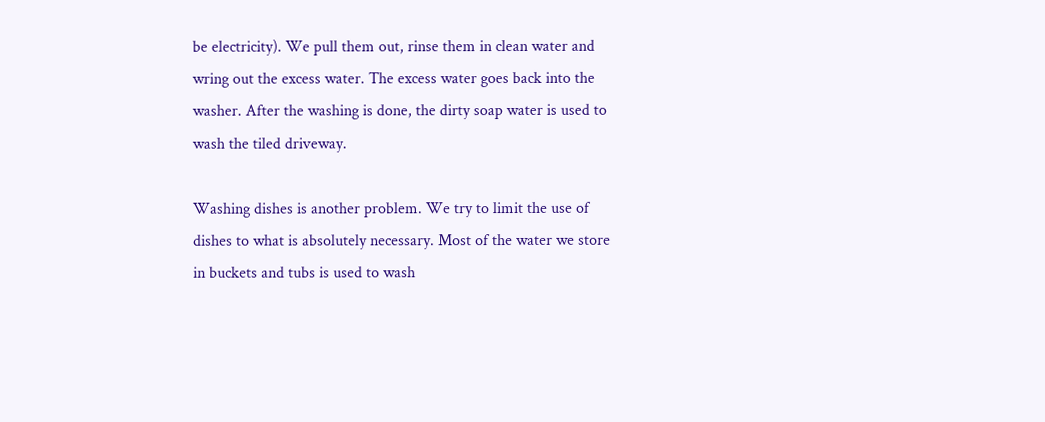be electricity). We pull them out, rinse them in clean water and wring out the excess water. The excess water goes back into the washer. After the washing is done, the dirty soap water is used to wash the tiled driveway.

Washing dishes is another problem. We try to limit the use of dishes to what is absolutely necessary. Most of the water we store in buckets and tubs is used to wash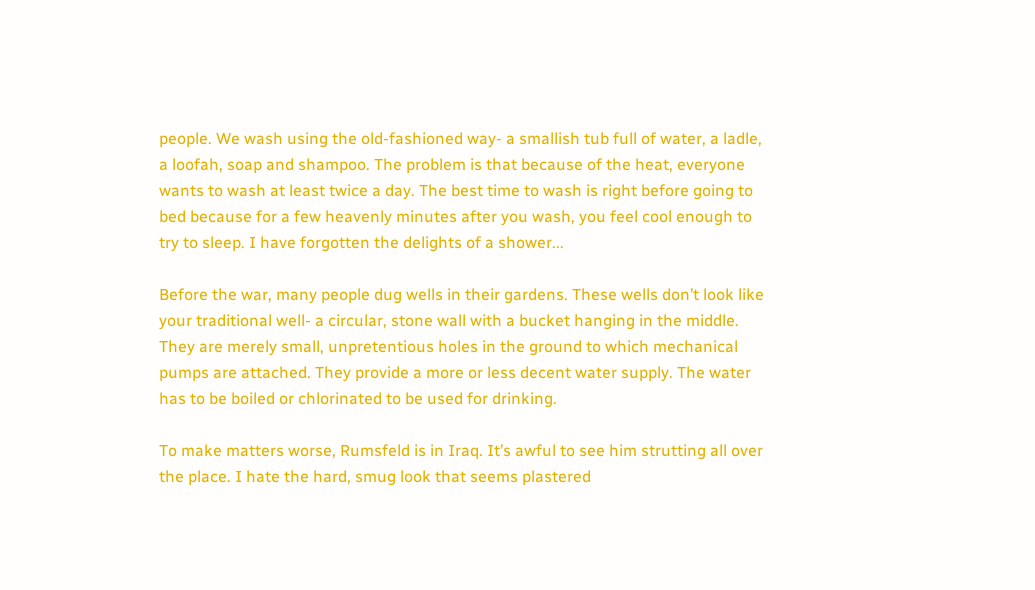people. We wash using the old-fashioned way- a smallish tub full of water, a ladle, a loofah, soap and shampoo. The problem is that because of the heat, everyone wants to wash at least twice a day. The best time to wash is right before going to bed because for a few heavenly minutes after you wash, you feel cool enough to try to sleep. I have forgotten the delights of a shower...

Before the war, many people dug wells in their gardens. These wells don’t look like your traditional well- a circular, stone wall with a bucket hanging in the middle. They are merely small, unpretentious holes in the ground to which mechanical pumps are attached. They provide a more or less decent water supply. The water has to be boiled or chlorinated to be used for drinking.

To make matters worse, Rumsfeld is in Iraq. It’s awful to see him strutting all over the place. I hate the hard, smug look that seems plastered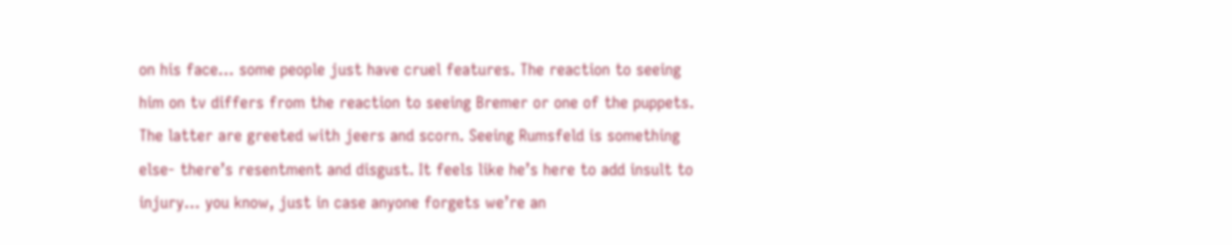on his face… some people just have cruel features. The reaction to seeing him on tv differs from the reaction to seeing Bremer or one of the puppets. The latter are greeted with jeers and scorn. Seeing Rumsfeld is something else- there’s resentment and disgust. It feels like he’s here to add insult to injury… you know, just in case anyone forgets we’re an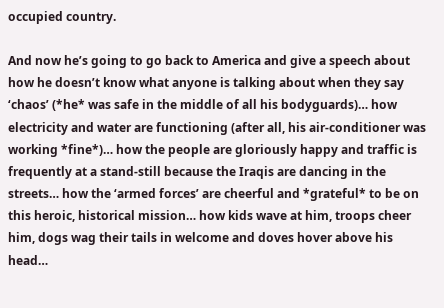occupied country.

And now he’s going to go back to America and give a speech about how he doesn’t know what anyone is talking about when they say ‘chaos’ (*he* was safe in the middle of all his bodyguards)… how electricity and water are functioning (after all, his air-conditioner was working *fine*)… how the people are gloriously happy and traffic is frequently at a stand-still because the Iraqis are dancing in the streets… how the ‘armed forces’ are cheerful and *grateful* to be on this heroic, historical mission… how kids wave at him, troops cheer him, dogs wag their tails in welcome and doves hover above his head…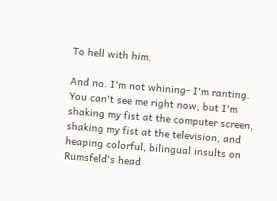To hell with him.

And no. I'm not whining- I'm ranting. You can't see me right now, but I'm shaking my fist at the computer screen, shaking my fist at the television, and heaping colorful, bilingual insults on Rumsfeld's head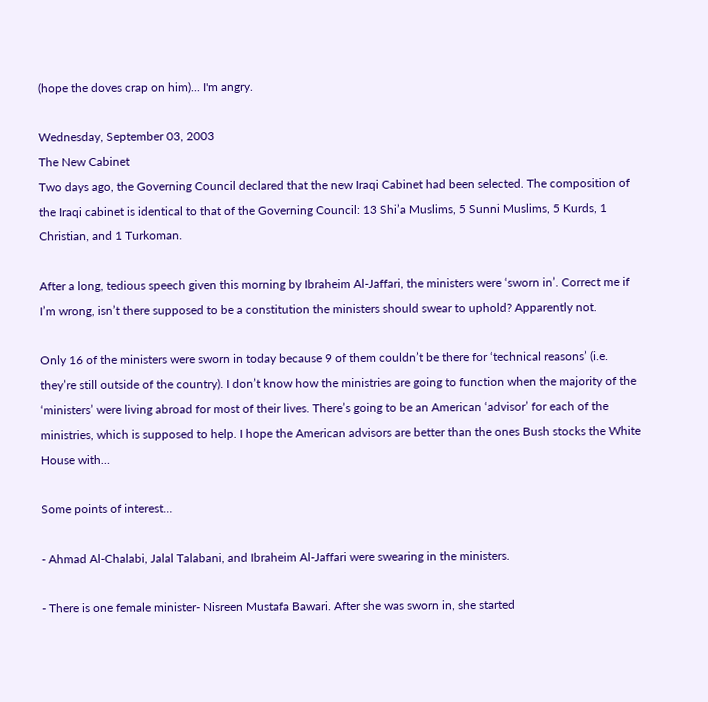(hope the doves crap on him)... I'm angry.

Wednesday, September 03, 2003
The New Cabinet
Two days ago, the Governing Council declared that the new Iraqi Cabinet had been selected. The composition of the Iraqi cabinet is identical to that of the Governing Council: 13 Shi’a Muslims, 5 Sunni Muslims, 5 Kurds, 1 Christian, and 1 Turkoman.

After a long, tedious speech given this morning by Ibraheim Al-Jaffari, the ministers were ‘sworn in’. Correct me if I’m wrong, isn’t there supposed to be a constitution the ministers should swear to uphold? Apparently not.

Only 16 of the ministers were sworn in today because 9 of them couldn’t be there for ‘technical reasons’ (i.e. they’re still outside of the country). I don’t know how the ministries are going to function when the majority of the ‘ministers’ were living abroad for most of their lives. There’s going to be an American ‘advisor’ for each of the ministries, which is supposed to help. I hope the American advisors are better than the ones Bush stocks the White House with…

Some points of interest…

- Ahmad Al-Chalabi, Jalal Talabani, and Ibraheim Al-Jaffari were swearing in the ministers.

- There is one female minister- Nisreen Mustafa Bawari. After she was sworn in, she started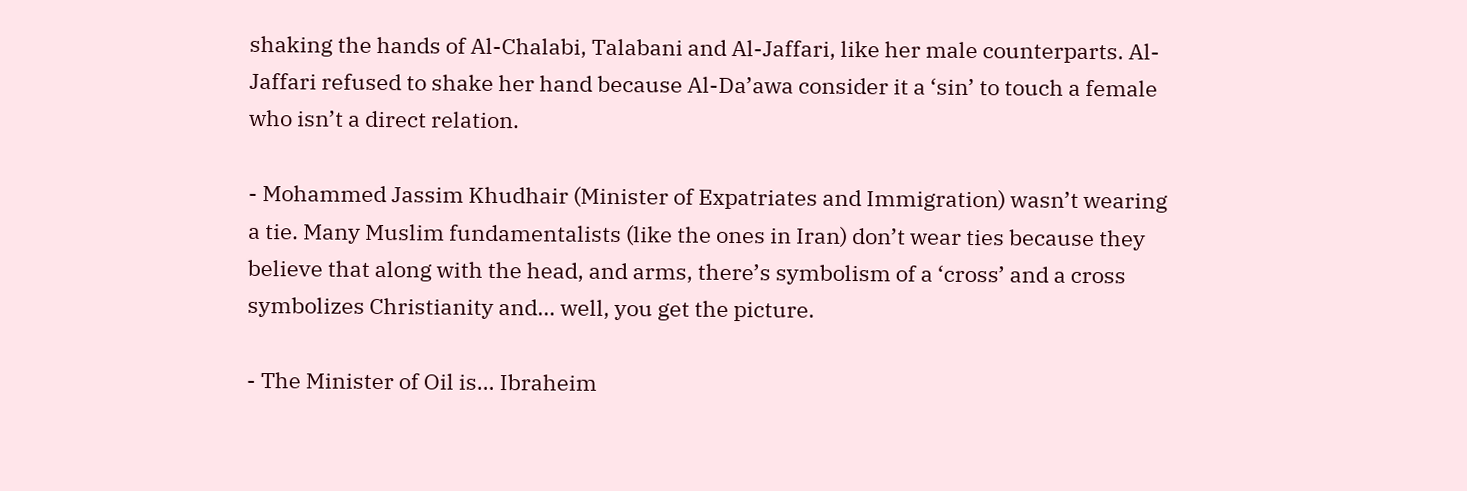shaking the hands of Al-Chalabi, Talabani and Al-Jaffari, like her male counterparts. Al-Jaffari refused to shake her hand because Al-Da’awa consider it a ‘sin’ to touch a female who isn’t a direct relation.

- Mohammed Jassim Khudhair (Minister of Expatriates and Immigration) wasn’t wearing a tie. Many Muslim fundamentalists (like the ones in Iran) don’t wear ties because they believe that along with the head, and arms, there’s symbolism of a ‘cross’ and a cross symbolizes Christianity and… well, you get the picture.

- The Minister of Oil is… Ibraheim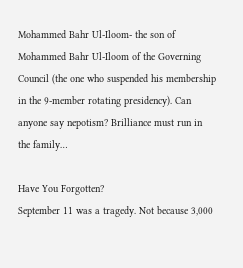Mohammed Bahr Ul-Iloom- the son of Mohammed Bahr Ul-Iloom of the Governing Council (the one who suspended his membership in the 9-member rotating presidency). Can anyone say nepotism? Brilliance must run in the family…

Have You Forgotten?
September 11 was a tragedy. Not because 3,000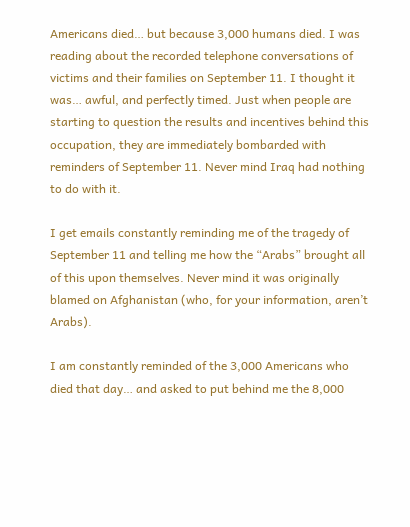Americans died… but because 3,000 humans died. I was reading about the recorded telephone conversations of victims and their families on September 11. I thought it was… awful, and perfectly timed. Just when people are starting to question the results and incentives behind this occupation, they are immediately bombarded with reminders of September 11. Never mind Iraq had nothing to do with it.

I get emails constantly reminding me of the tragedy of September 11 and telling me how the “Arabs” brought all of this upon themselves. Never mind it was originally blamed on Afghanistan (who, for your information, aren’t Arabs).

I am constantly reminded of the 3,000 Americans who died that day… and asked to put behind me the 8,000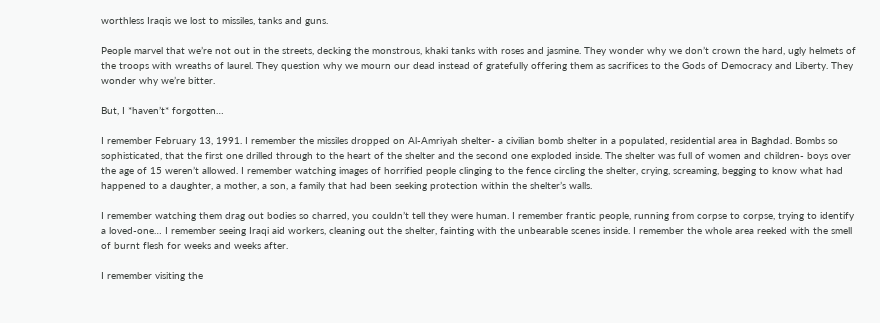worthless Iraqis we lost to missiles, tanks and guns.

People marvel that we’re not out in the streets, decking the monstrous, khaki tanks with roses and jasmine. They wonder why we don’t crown the hard, ugly helmets of the troops with wreaths of laurel. They question why we mourn our dead instead of gratefully offering them as sacrifices to the Gods of Democracy and Liberty. They wonder why we’re bitter.

But, I *haven’t* forgotten…

I remember February 13, 1991. I remember the missiles dropped on Al-Amriyah shelter- a civilian bomb shelter in a populated, residential area in Baghdad. Bombs so sophisticated, that the first one drilled through to the heart of the shelter and the second one exploded inside. The shelter was full of women and children- boys over the age of 15 weren’t allowed. I remember watching images of horrified people clinging to the fence circling the shelter, crying, screaming, begging to know what had happened to a daughter, a mother, a son, a family that had been seeking protection within the shelter’s walls.

I remember watching them drag out bodies so charred, you couldn’t tell they were human. I remember frantic people, running from corpse to corpse, trying to identify a loved-one… I remember seeing Iraqi aid workers, cleaning out the shelter, fainting with the unbearable scenes inside. I remember the whole area reeked with the smell of burnt flesh for weeks and weeks after.

I remember visiting the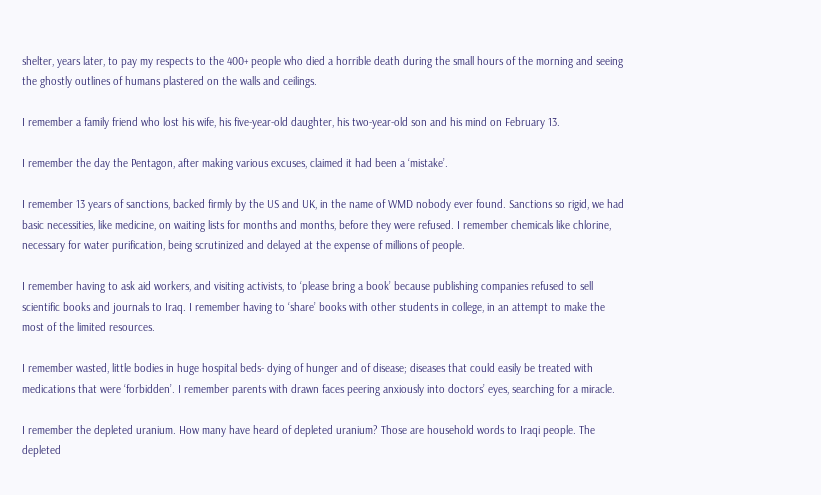shelter, years later, to pay my respects to the 400+ people who died a horrible death during the small hours of the morning and seeing the ghostly outlines of humans plastered on the walls and ceilings.

I remember a family friend who lost his wife, his five-year-old daughter, his two-year-old son and his mind on February 13.

I remember the day the Pentagon, after making various excuses, claimed it had been a ‘mistake’.

I remember 13 years of sanctions, backed firmly by the US and UK, in the name of WMD nobody ever found. Sanctions so rigid, we had basic necessities, like medicine, on waiting lists for months and months, before they were refused. I remember chemicals like chlorine, necessary for water purification, being scrutinized and delayed at the expense of millions of people.

I remember having to ask aid workers, and visiting activists, to ‘please bring a book’ because publishing companies refused to sell scientific books and journals to Iraq. I remember having to ‘share’ books with other students in college, in an attempt to make the most of the limited resources.

I remember wasted, little bodies in huge hospital beds- dying of hunger and of disease; diseases that could easily be treated with medications that were ‘forbidden’. I remember parents with drawn faces peering anxiously into doctors’ eyes, searching for a miracle.

I remember the depleted uranium. How many have heard of depleted uranium? Those are household words to Iraqi people. The depleted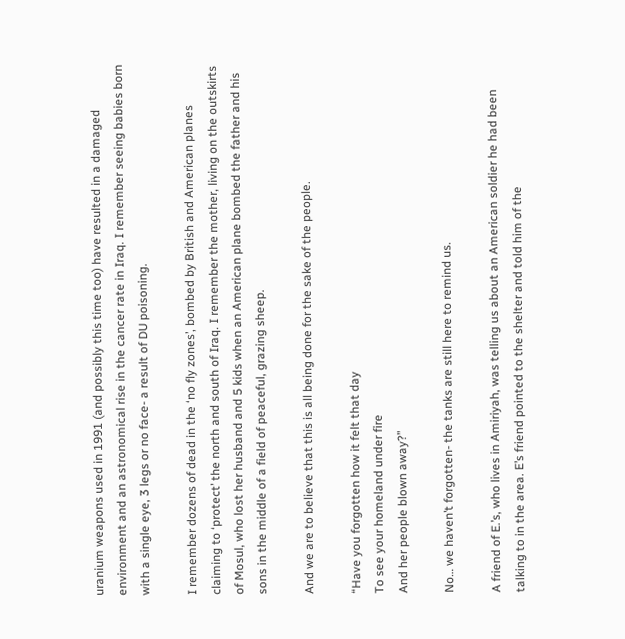uranium weapons used in 1991 (and possibly this time too) have resulted in a damaged environment and an astronomical rise in the cancer rate in Iraq. I remember seeing babies born with a single eye, 3 legs or no face- a result of DU poisoning.

I remember dozens of dead in the ‘no fly zones’, bombed by British and American planes claiming to ‘protect’ the north and south of Iraq. I remember the mother, living on the outskirts of Mosul, who lost her husband and 5 kids when an American plane bombed the father and his sons in the middle of a field of peaceful, grazing sheep.

And we are to believe that this is all being done for the sake of the people.

“Have you forgotten how it felt that day
To see your homeland under fire
And her people blown away?”

No… we haven’t forgotten- the tanks are still here to remind us.

A friend of E.’s, who lives in Amiriyah, was telling us about an American soldier he had been talking to in the area. E’s friend pointed to the shelter and told him of the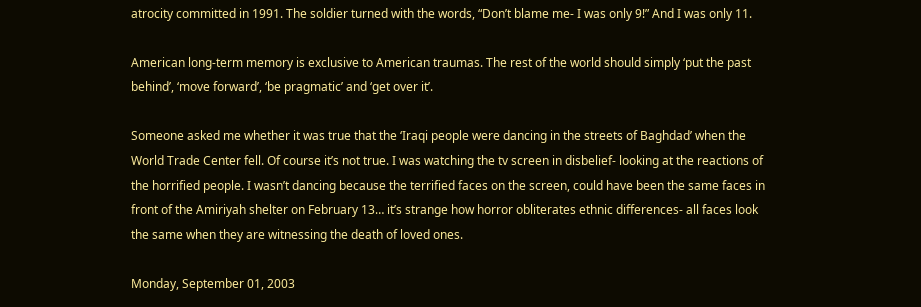atrocity committed in 1991. The soldier turned with the words, “Don’t blame me- I was only 9!” And I was only 11.

American long-term memory is exclusive to American traumas. The rest of the world should simply ‘put the past behind’, ‘move forward’, ‘be pragmatic’ and ‘get over it’.

Someone asked me whether it was true that the ‘Iraqi people were dancing in the streets of Baghdad’ when the World Trade Center fell. Of course it’s not true. I was watching the tv screen in disbelief- looking at the reactions of the horrified people. I wasn’t dancing because the terrified faces on the screen, could have been the same faces in front of the Amiriyah shelter on February 13… it’s strange how horror obliterates ethnic differences- all faces look the same when they are witnessing the death of loved ones.

Monday, September 01, 2003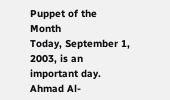Puppet of the Month
Today, September 1, 2003, is an important day. Ahmad Al-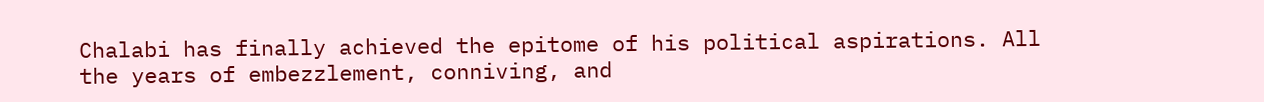Chalabi has finally achieved the epitome of his political aspirations. All the years of embezzlement, conniving, and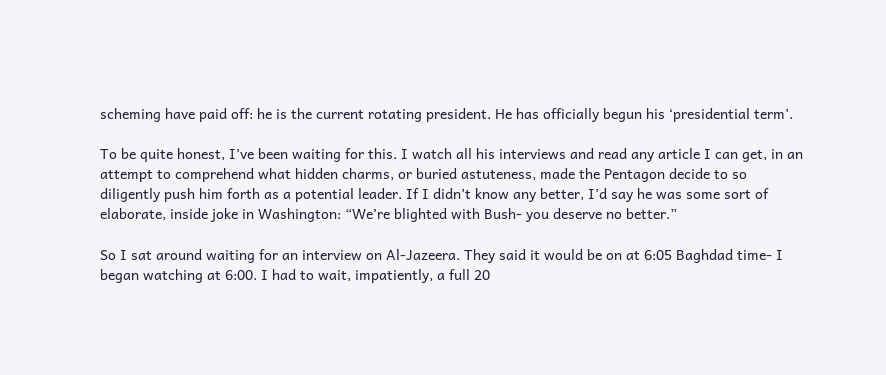scheming have paid off: he is the current rotating president. He has officially begun his ‘presidential term’.

To be quite honest, I’ve been waiting for this. I watch all his interviews and read any article I can get, in an attempt to comprehend what hidden charms, or buried astuteness, made the Pentagon decide to so diligently push him forth as a potential leader. If I didn’t know any better, I’d say he was some sort of elaborate, inside joke in Washington: “We’re blighted with Bush- you deserve no better.”

So I sat around waiting for an interview on Al-Jazeera. They said it would be on at 6:05 Baghdad time- I began watching at 6:00. I had to wait, impatiently, a full 20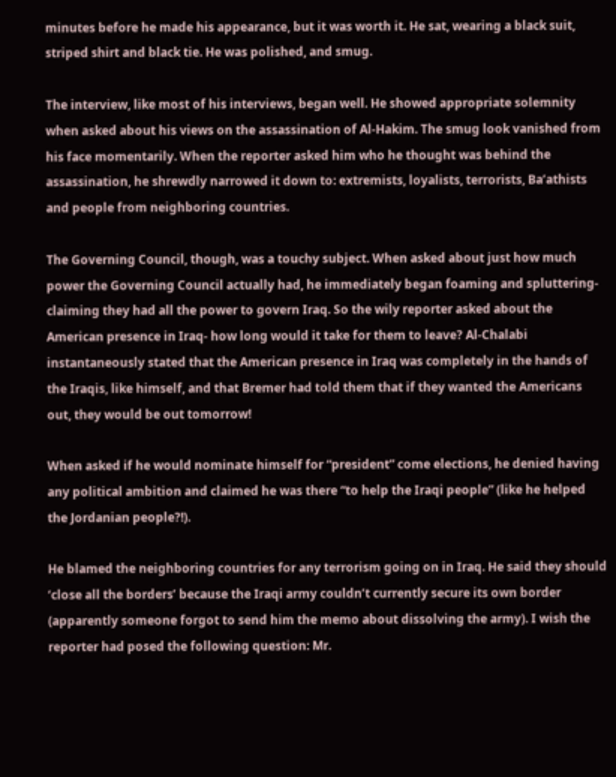minutes before he made his appearance, but it was worth it. He sat, wearing a black suit, striped shirt and black tie. He was polished, and smug.

The interview, like most of his interviews, began well. He showed appropriate solemnity when asked about his views on the assassination of Al-Hakim. The smug look vanished from his face momentarily. When the reporter asked him who he thought was behind the assassination, he shrewdly narrowed it down to: extremists, loyalists, terrorists, Ba’athists and people from neighboring countries.

The Governing Council, though, was a touchy subject. When asked about just how much power the Governing Council actually had, he immediately began foaming and spluttering- claiming they had all the power to govern Iraq. So the wily reporter asked about the American presence in Iraq- how long would it take for them to leave? Al-Chalabi instantaneously stated that the American presence in Iraq was completely in the hands of the Iraqis, like himself, and that Bremer had told them that if they wanted the Americans out, they would be out tomorrow!

When asked if he would nominate himself for “president” come elections, he denied having any political ambition and claimed he was there “to help the Iraqi people” (like he helped the Jordanian people?!).

He blamed the neighboring countries for any terrorism going on in Iraq. He said they should ‘close all the borders’ because the Iraqi army couldn’t currently secure its own border (apparently someone forgot to send him the memo about dissolving the army). I wish the reporter had posed the following question: Mr.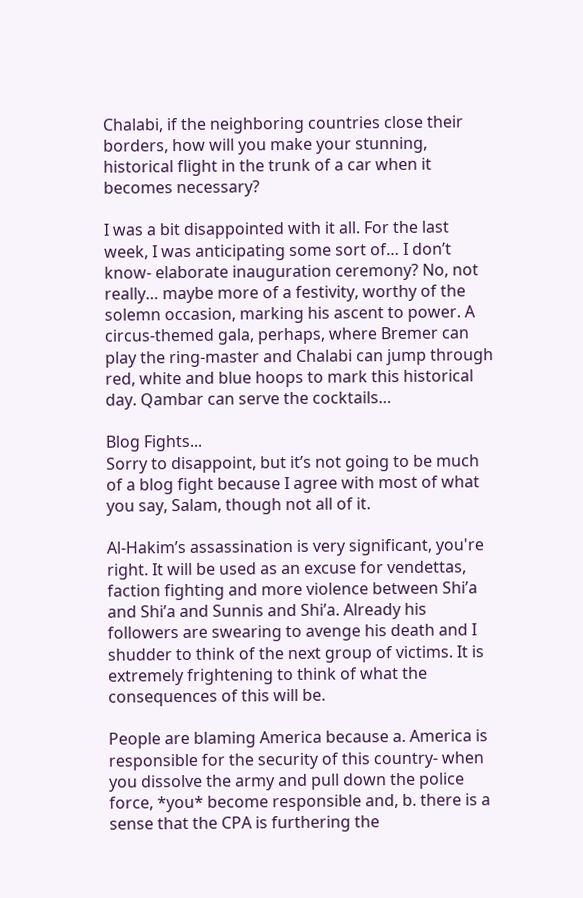Chalabi, if the neighboring countries close their borders, how will you make your stunning, historical flight in the trunk of a car when it becomes necessary?

I was a bit disappointed with it all. For the last week, I was anticipating some sort of… I don’t know- elaborate inauguration ceremony? No, not really… maybe more of a festivity, worthy of the solemn occasion, marking his ascent to power. A circus-themed gala, perhaps, where Bremer can play the ring-master and Chalabi can jump through red, white and blue hoops to mark this historical day. Qambar can serve the cocktails…

Blog Fights...
Sorry to disappoint, but it’s not going to be much of a blog fight because I agree with most of what you say, Salam, though not all of it.

Al-Hakim’s assassination is very significant, you're right. It will be used as an excuse for vendettas, faction fighting and more violence between Shi’a and Shi’a and Sunnis and Shi’a. Already his followers are swearing to avenge his death and I shudder to think of the next group of victims. It is extremely frightening to think of what the consequences of this will be.

People are blaming America because a. America is responsible for the security of this country- when you dissolve the army and pull down the police force, *you* become responsible and, b. there is a sense that the CPA is furthering the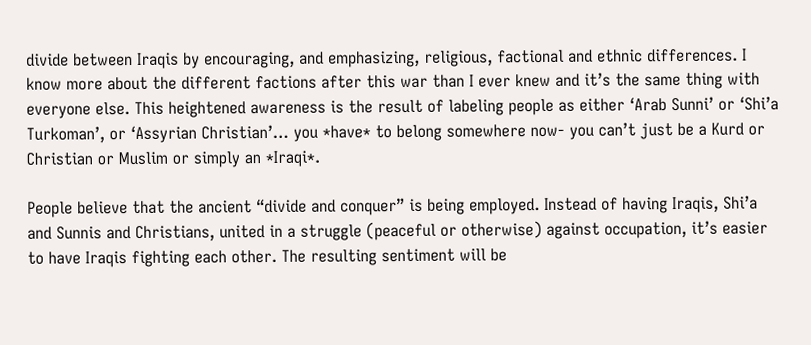divide between Iraqis by encouraging, and emphasizing, religious, factional and ethnic differences. I know more about the different factions after this war than I ever knew and it’s the same thing with everyone else. This heightened awareness is the result of labeling people as either ‘Arab Sunni’ or ‘Shi’a Turkoman’, or ‘Assyrian Christian’… you *have* to belong somewhere now- you can’t just be a Kurd or Christian or Muslim or simply an *Iraqi*.

People believe that the ancient “divide and conquer” is being employed. Instead of having Iraqis, Shi’a and Sunnis and Christians, united in a struggle (peaceful or otherwise) against occupation, it’s easier to have Iraqis fighting each other. The resulting sentiment will be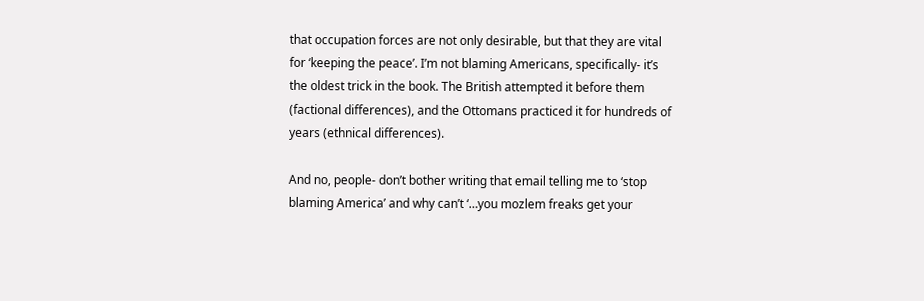that occupation forces are not only desirable, but that they are vital for ‘keeping the peace’. I’m not blaming Americans, specifically- it’s the oldest trick in the book. The British attempted it before them (factional differences), and the Ottomans practiced it for hundreds of years (ethnical differences).

And no, people- don’t bother writing that email telling me to ‘stop blaming America’ and why can’t ‘…you mozlem freaks get your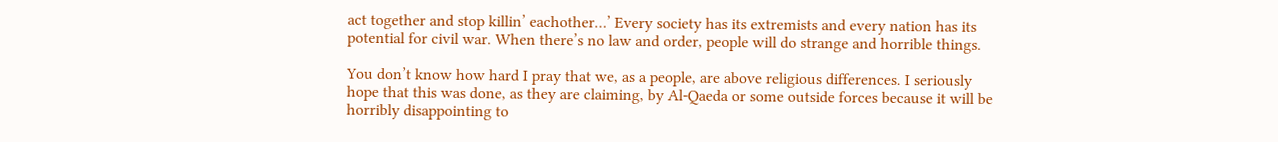act together and stop killin’ eachother…’ Every society has its extremists and every nation has its potential for civil war. When there’s no law and order, people will do strange and horrible things.

You don’t know how hard I pray that we, as a people, are above religious differences. I seriously hope that this was done, as they are claiming, by Al-Qaeda or some outside forces because it will be horribly disappointing to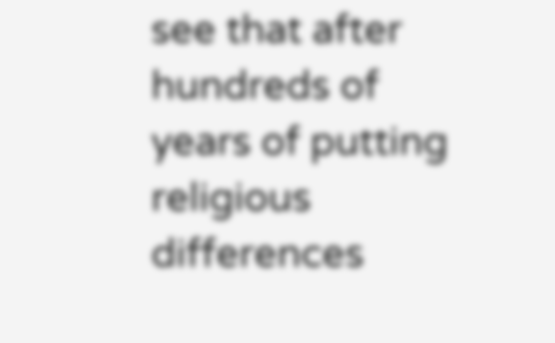see that after hundreds of years of putting religious differences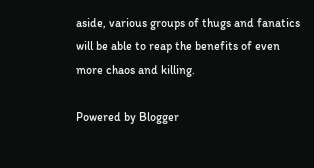aside, various groups of thugs and fanatics will be able to reap the benefits of even more chaos and killing.

Powered by Blogger